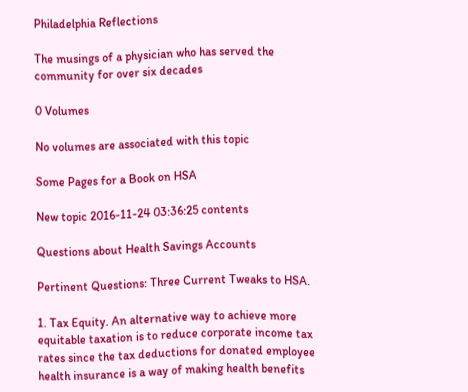Philadelphia Reflections

The musings of a physician who has served the community for over six decades

0 Volumes

No volumes are associated with this topic

Some Pages for a Book on HSA

New topic 2016-11-24 03:36:25 contents

Questions about Health Savings Accounts

Pertinent Questions: Three Current Tweaks to HSA.

1. Tax Equity. An alternative way to achieve more equitable taxation is to reduce corporate income tax rates since the tax deductions for donated employee health insurance is a way of making health benefits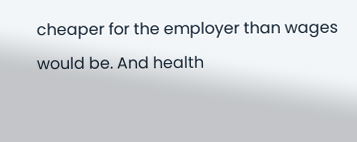cheaper for the employer than wages would be. And health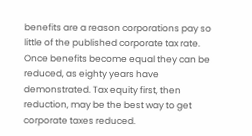benefits are a reason corporations pay so little of the published corporate tax rate. Once benefits become equal they can be reduced, as eighty years have demonstrated. Tax equity first, then reduction, may be the best way to get corporate taxes reduced.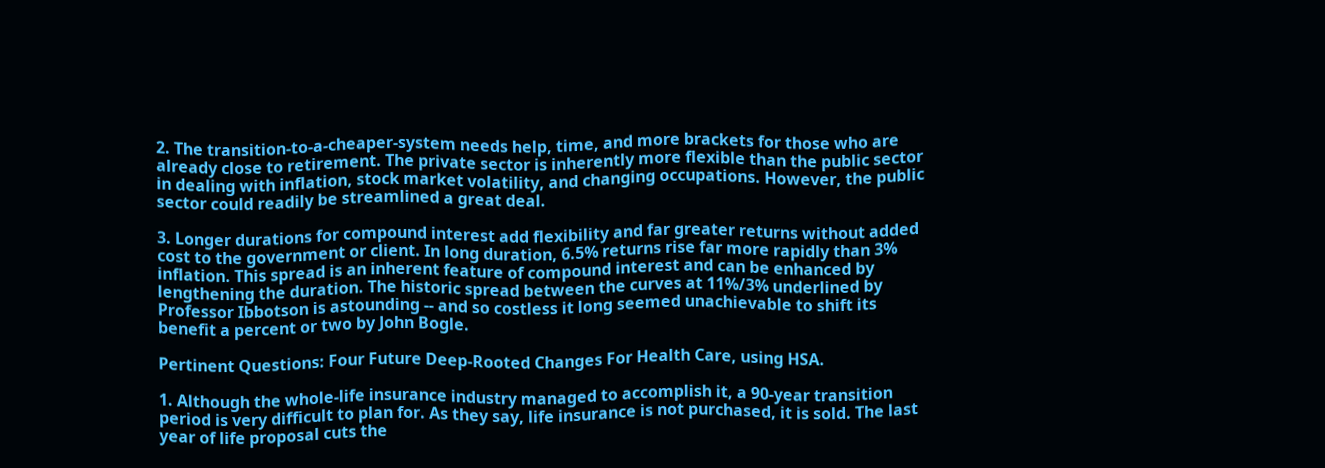2. The transition-to-a-cheaper-system needs help, time, and more brackets for those who are already close to retirement. The private sector is inherently more flexible than the public sector in dealing with inflation, stock market volatility, and changing occupations. However, the public sector could readily be streamlined a great deal.

3. Longer durations for compound interest add flexibility and far greater returns without added cost to the government or client. In long duration, 6.5% returns rise far more rapidly than 3% inflation. This spread is an inherent feature of compound interest and can be enhanced by lengthening the duration. The historic spread between the curves at 11%/3% underlined by Professor Ibbotson is astounding -- and so costless it long seemed unachievable to shift its benefit a percent or two by John Bogle.

Pertinent Questions: Four Future Deep-Rooted Changes For Health Care, using HSA.

1. Although the whole-life insurance industry managed to accomplish it, a 90-year transition period is very difficult to plan for. As they say, life insurance is not purchased, it is sold. The last year of life proposal cuts the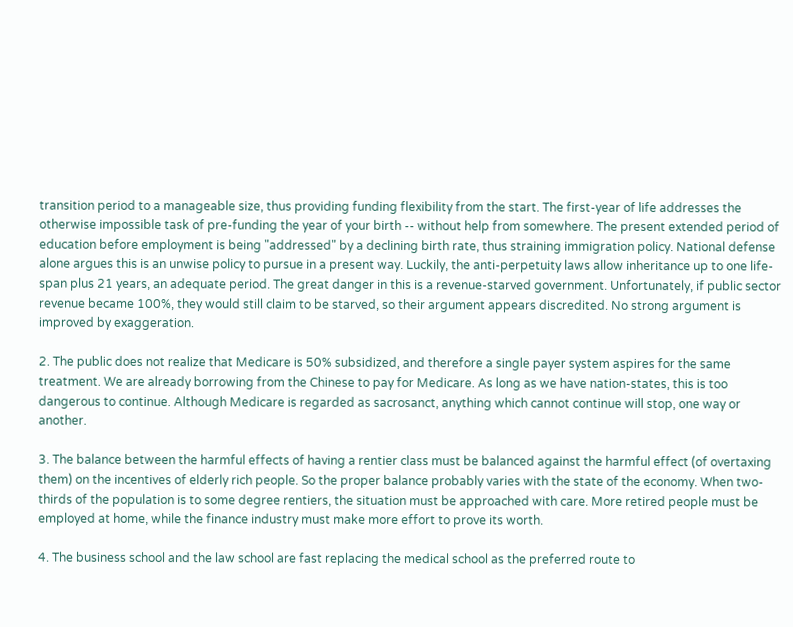transition period to a manageable size, thus providing funding flexibility from the start. The first-year of life addresses the otherwise impossible task of pre-funding the year of your birth -- without help from somewhere. The present extended period of education before employment is being "addressed" by a declining birth rate, thus straining immigration policy. National defense alone argues this is an unwise policy to pursue in a present way. Luckily, the anti-perpetuity laws allow inheritance up to one life-span plus 21 years, an adequate period. The great danger in this is a revenue-starved government. Unfortunately, if public sector revenue became 100%, they would still claim to be starved, so their argument appears discredited. No strong argument is improved by exaggeration.

2. The public does not realize that Medicare is 50% subsidized, and therefore a single payer system aspires for the same treatment. We are already borrowing from the Chinese to pay for Medicare. As long as we have nation-states, this is too dangerous to continue. Although Medicare is regarded as sacrosanct, anything which cannot continue will stop, one way or another.

3. The balance between the harmful effects of having a rentier class must be balanced against the harmful effect (of overtaxing them) on the incentives of elderly rich people. So the proper balance probably varies with the state of the economy. When two-thirds of the population is to some degree rentiers, the situation must be approached with care. More retired people must be employed at home, while the finance industry must make more effort to prove its worth.

4. The business school and the law school are fast replacing the medical school as the preferred route to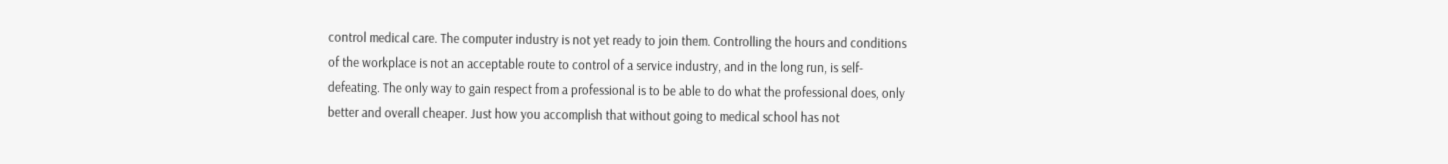control medical care. The computer industry is not yet ready to join them. Controlling the hours and conditions of the workplace is not an acceptable route to control of a service industry, and in the long run, is self-defeating. The only way to gain respect from a professional is to be able to do what the professional does, only better and overall cheaper. Just how you accomplish that without going to medical school has not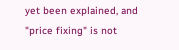yet been explained, and "price fixing" is not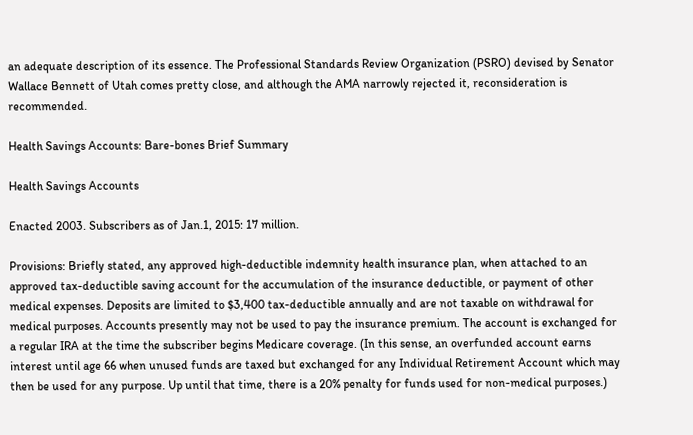an adequate description of its essence. The Professional Standards Review Organization (PSRO) devised by Senator Wallace Bennett of Utah comes pretty close, and although the AMA narrowly rejected it, reconsideration is recommended.

Health Savings Accounts: Bare-bones Brief Summary

Health Savings Accounts

Enacted 2003. Subscribers as of Jan.1, 2015: 17 million.

Provisions: Briefly stated, any approved high-deductible indemnity health insurance plan, when attached to an approved tax-deductible saving account for the accumulation of the insurance deductible, or payment of other medical expenses. Deposits are limited to $3,400 tax-deductible annually and are not taxable on withdrawal for medical purposes. Accounts presently may not be used to pay the insurance premium. The account is exchanged for a regular IRA at the time the subscriber begins Medicare coverage. (In this sense, an overfunded account earns interest until age 66 when unused funds are taxed but exchanged for any Individual Retirement Account which may then be used for any purpose. Up until that time, there is a 20% penalty for funds used for non-medical purposes.)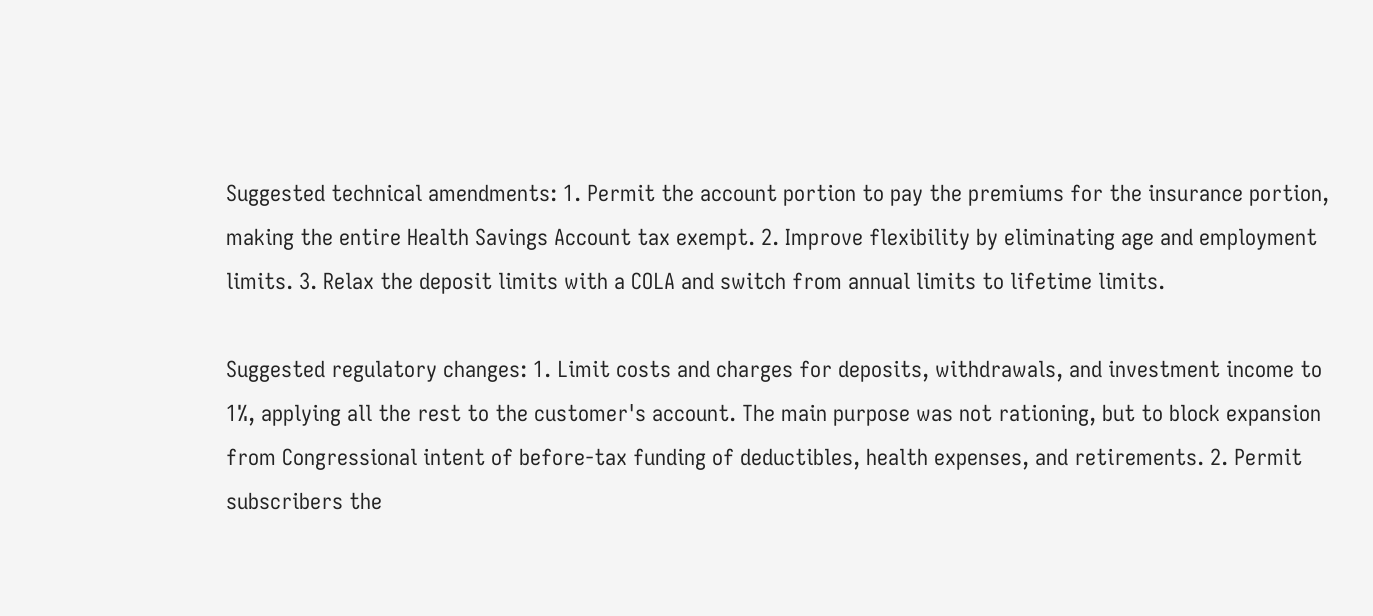Suggested technical amendments: 1. Permit the account portion to pay the premiums for the insurance portion, making the entire Health Savings Account tax exempt. 2. Improve flexibility by eliminating age and employment limits. 3. Relax the deposit limits with a COLA and switch from annual limits to lifetime limits.

Suggested regulatory changes: 1. Limit costs and charges for deposits, withdrawals, and investment income to 1%, applying all the rest to the customer's account. The main purpose was not rationing, but to block expansion from Congressional intent of before-tax funding of deductibles, health expenses, and retirements. 2. Permit subscribers the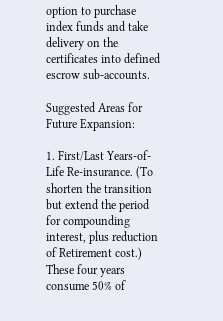option to purchase index funds and take delivery on the certificates into defined escrow sub-accounts.

Suggested Areas for Future Expansion:

1. First/Last Years-of-Life Re-insurance. (To shorten the transition but extend the period for compounding interest, plus reduction of Retirement cost.) These four years consume 50% of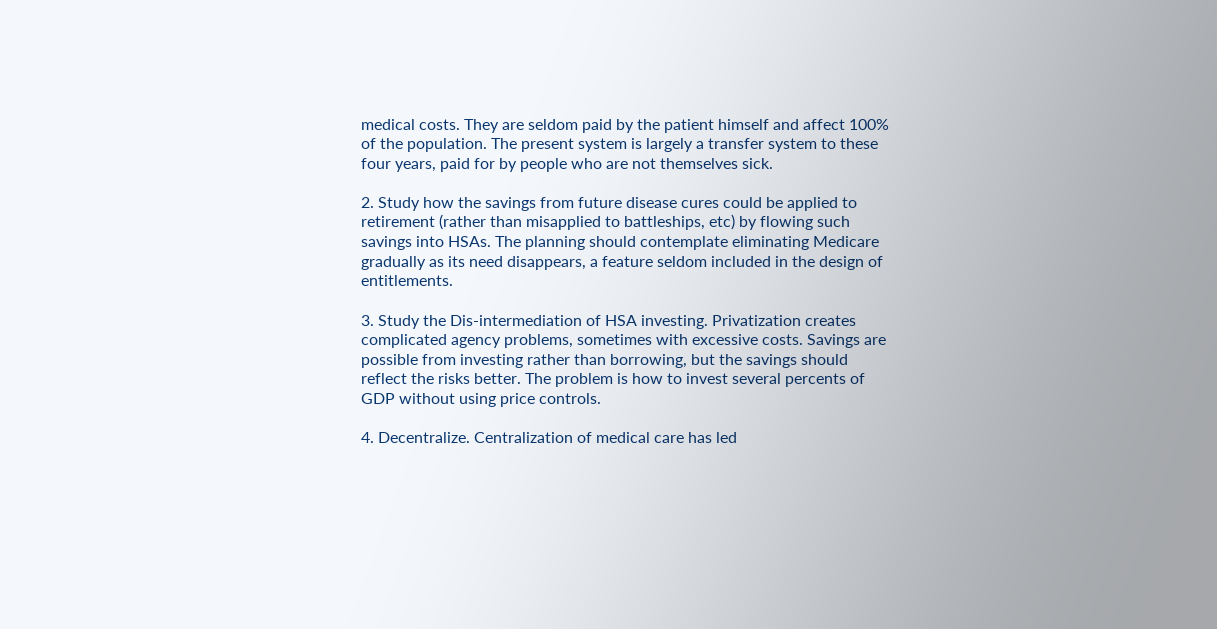medical costs. They are seldom paid by the patient himself and affect 100% of the population. The present system is largely a transfer system to these four years, paid for by people who are not themselves sick.

2. Study how the savings from future disease cures could be applied to retirement (rather than misapplied to battleships, etc) by flowing such savings into HSAs. The planning should contemplate eliminating Medicare gradually as its need disappears, a feature seldom included in the design of entitlements.

3. Study the Dis-intermediation of HSA investing. Privatization creates complicated agency problems, sometimes with excessive costs. Savings are possible from investing rather than borrowing, but the savings should reflect the risks better. The problem is how to invest several percents of GDP without using price controls.

4. Decentralize. Centralization of medical care has led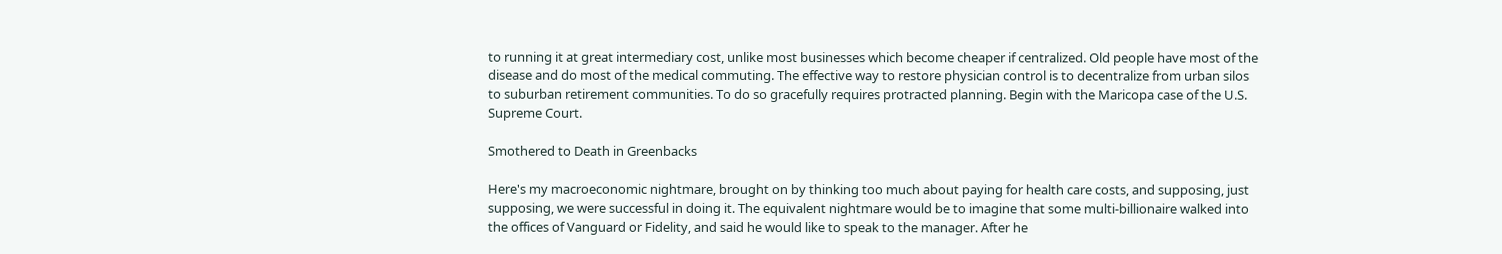to running it at great intermediary cost, unlike most businesses which become cheaper if centralized. Old people have most of the disease and do most of the medical commuting. The effective way to restore physician control is to decentralize from urban silos to suburban retirement communities. To do so gracefully requires protracted planning. Begin with the Maricopa case of the U.S. Supreme Court.

Smothered to Death in Greenbacks

Here's my macroeconomic nightmare, brought on by thinking too much about paying for health care costs, and supposing, just supposing, we were successful in doing it. The equivalent nightmare would be to imagine that some multi-billionaire walked into the offices of Vanguard or Fidelity, and said he would like to speak to the manager. After he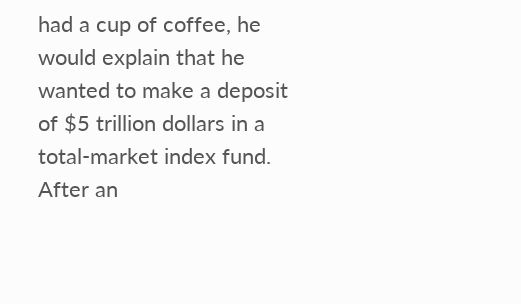had a cup of coffee, he would explain that he wanted to make a deposit of $5 trillion dollars in a total-market index fund. After an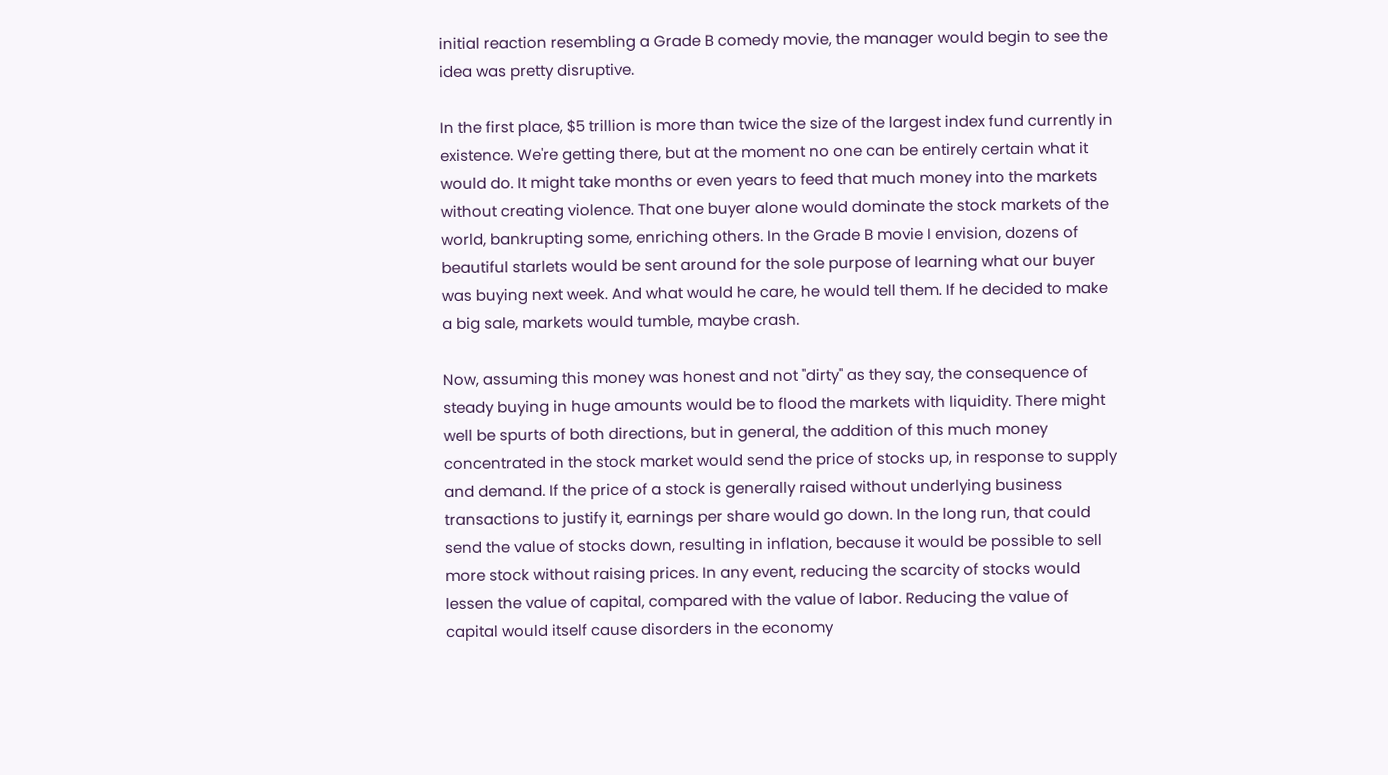initial reaction resembling a Grade B comedy movie, the manager would begin to see the idea was pretty disruptive.

In the first place, $5 trillion is more than twice the size of the largest index fund currently in existence. We're getting there, but at the moment no one can be entirely certain what it would do. It might take months or even years to feed that much money into the markets without creating violence. That one buyer alone would dominate the stock markets of the world, bankrupting some, enriching others. In the Grade B movie I envision, dozens of beautiful starlets would be sent around for the sole purpose of learning what our buyer was buying next week. And what would he care, he would tell them. If he decided to make a big sale, markets would tumble, maybe crash.

Now, assuming this money was honest and not "dirty" as they say, the consequence of steady buying in huge amounts would be to flood the markets with liquidity. There might well be spurts of both directions, but in general, the addition of this much money concentrated in the stock market would send the price of stocks up, in response to supply and demand. If the price of a stock is generally raised without underlying business transactions to justify it, earnings per share would go down. In the long run, that could send the value of stocks down, resulting in inflation, because it would be possible to sell more stock without raising prices. In any event, reducing the scarcity of stocks would lessen the value of capital, compared with the value of labor. Reducing the value of capital would itself cause disorders in the economy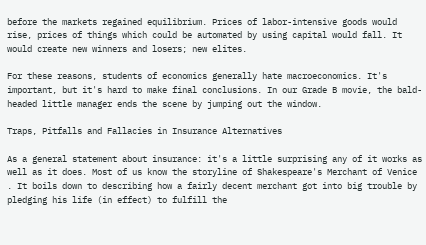before the markets regained equilibrium. Prices of labor-intensive goods would rise, prices of things which could be automated by using capital would fall. It would create new winners and losers; new elites.

For these reasons, students of economics generally hate macroeconomics. It's important, but it's hard to make final conclusions. In our Grade B movie, the bald-headed little manager ends the scene by jumping out the window.

Traps, Pitfalls and Fallacies in Insurance Alternatives

As a general statement about insurance: it's a little surprising any of it works as well as it does. Most of us know the storyline of Shakespeare's Merchant of Venice . It boils down to describing how a fairly decent merchant got into big trouble by pledging his life (in effect) to fulfill the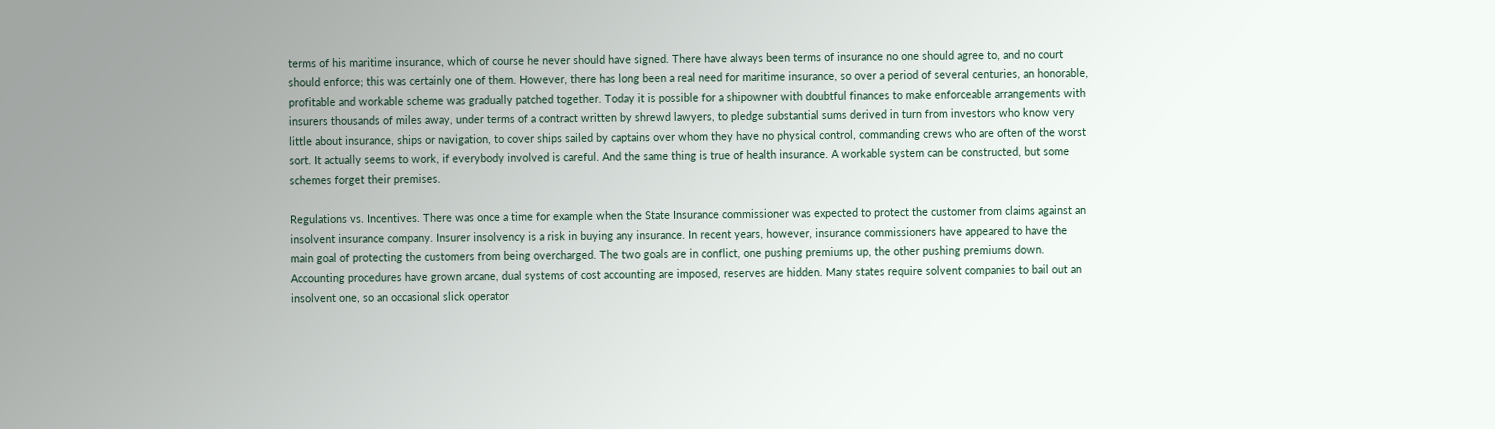terms of his maritime insurance, which of course he never should have signed. There have always been terms of insurance no one should agree to, and no court should enforce; this was certainly one of them. However, there has long been a real need for maritime insurance, so over a period of several centuries, an honorable, profitable and workable scheme was gradually patched together. Today it is possible for a shipowner with doubtful finances to make enforceable arrangements with insurers thousands of miles away, under terms of a contract written by shrewd lawyers, to pledge substantial sums derived in turn from investors who know very little about insurance, ships or navigation, to cover ships sailed by captains over whom they have no physical control, commanding crews who are often of the worst sort. It actually seems to work, if everybody involved is careful. And the same thing is true of health insurance. A workable system can be constructed, but some schemes forget their premises.

Regulations vs. Incentives. There was once a time for example when the State Insurance commissioner was expected to protect the customer from claims against an insolvent insurance company. Insurer insolvency is a risk in buying any insurance. In recent years, however, insurance commissioners have appeared to have the main goal of protecting the customers from being overcharged. The two goals are in conflict, one pushing premiums up, the other pushing premiums down. Accounting procedures have grown arcane, dual systems of cost accounting are imposed, reserves are hidden. Many states require solvent companies to bail out an insolvent one, so an occasional slick operator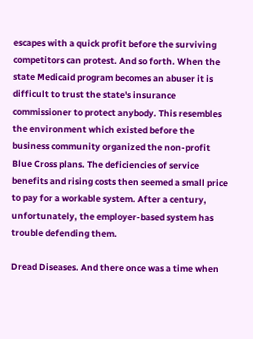escapes with a quick profit before the surviving competitors can protest. And so forth. When the state Medicaid program becomes an abuser it is difficult to trust the state's insurance commissioner to protect anybody. This resembles the environment which existed before the business community organized the non-profit Blue Cross plans. The deficiencies of service benefits and rising costs then seemed a small price to pay for a workable system. After a century, unfortunately, the employer-based system has trouble defending them.

Dread Diseases. And there once was a time when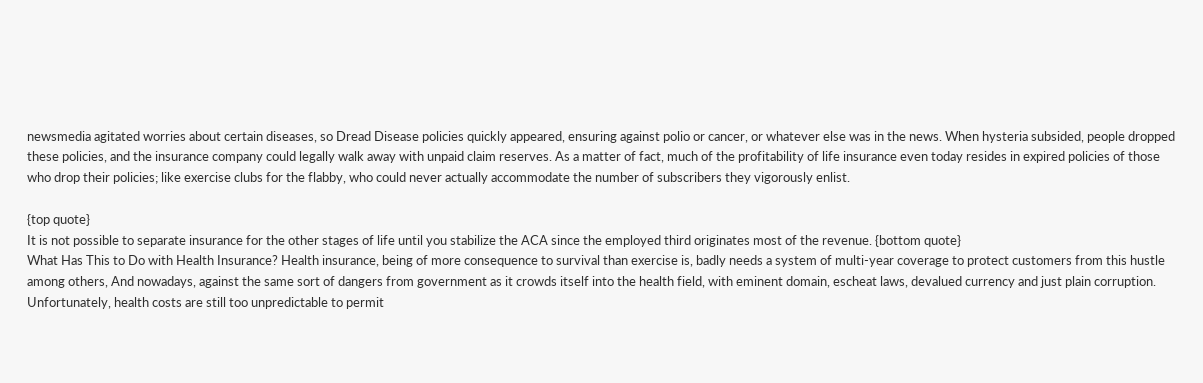newsmedia agitated worries about certain diseases, so Dread Disease policies quickly appeared, ensuring against polio or cancer, or whatever else was in the news. When hysteria subsided, people dropped these policies, and the insurance company could legally walk away with unpaid claim reserves. As a matter of fact, much of the profitability of life insurance even today resides in expired policies of those who drop their policies; like exercise clubs for the flabby, who could never actually accommodate the number of subscribers they vigorously enlist.

{top quote}
It is not possible to separate insurance for the other stages of life until you stabilize the ACA since the employed third originates most of the revenue. {bottom quote}
What Has This to Do with Health Insurance? Health insurance, being of more consequence to survival than exercise is, badly needs a system of multi-year coverage to protect customers from this hustle among others, And nowadays, against the same sort of dangers from government as it crowds itself into the health field, with eminent domain, escheat laws, devalued currency and just plain corruption. Unfortunately, health costs are still too unpredictable to permit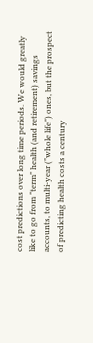cost predictions over long time periods. We would greatly like to go from "term" health (and retirement) savings accounts, to multi-year ("whole life") ones, but the prospect of predicting health costs a century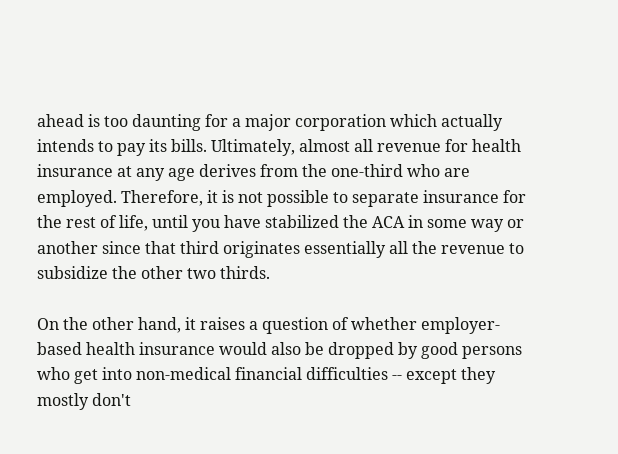ahead is too daunting for a major corporation which actually intends to pay its bills. Ultimately, almost all revenue for health insurance at any age derives from the one-third who are employed. Therefore, it is not possible to separate insurance for the rest of life, until you have stabilized the ACA in some way or another since that third originates essentially all the revenue to subsidize the other two thirds.

On the other hand, it raises a question of whether employer-based health insurance would also be dropped by good persons who get into non-medical financial difficulties -- except they mostly don't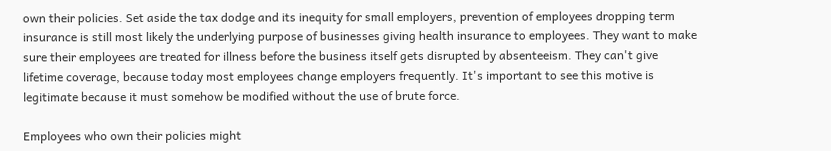own their policies. Set aside the tax dodge and its inequity for small employers, prevention of employees dropping term insurance is still most likely the underlying purpose of businesses giving health insurance to employees. They want to make sure their employees are treated for illness before the business itself gets disrupted by absenteeism. They can't give lifetime coverage, because today most employees change employers frequently. It's important to see this motive is legitimate because it must somehow be modified without the use of brute force.

Employees who own their policies might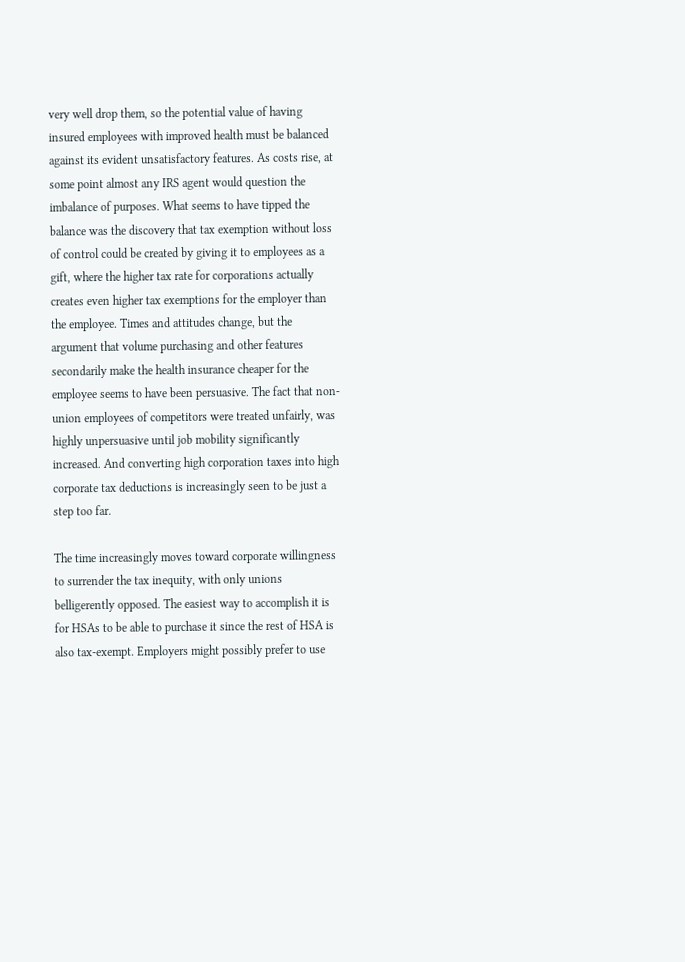very well drop them, so the potential value of having insured employees with improved health must be balanced against its evident unsatisfactory features. As costs rise, at some point almost any IRS agent would question the imbalance of purposes. What seems to have tipped the balance was the discovery that tax exemption without loss of control could be created by giving it to employees as a gift, where the higher tax rate for corporations actually creates even higher tax exemptions for the employer than the employee. Times and attitudes change, but the argument that volume purchasing and other features secondarily make the health insurance cheaper for the employee seems to have been persuasive. The fact that non-union employees of competitors were treated unfairly, was highly unpersuasive until job mobility significantly increased. And converting high corporation taxes into high corporate tax deductions is increasingly seen to be just a step too far.

The time increasingly moves toward corporate willingness to surrender the tax inequity, with only unions belligerently opposed. The easiest way to accomplish it is for HSAs to be able to purchase it since the rest of HSA is also tax-exempt. Employers might possibly prefer to use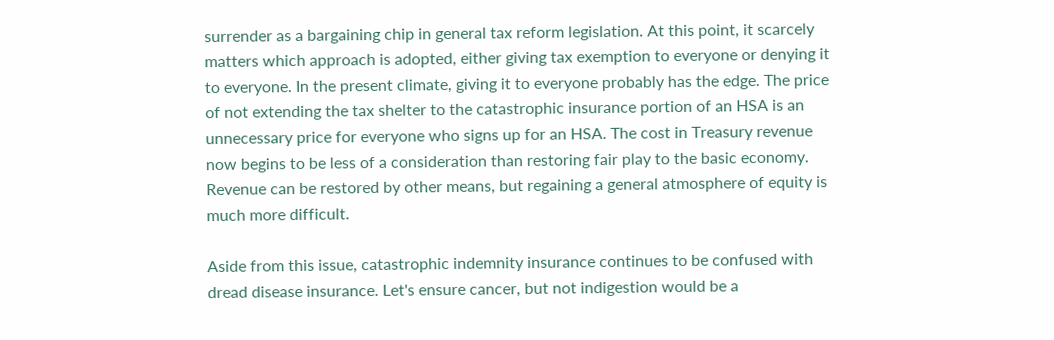surrender as a bargaining chip in general tax reform legislation. At this point, it scarcely matters which approach is adopted, either giving tax exemption to everyone or denying it to everyone. In the present climate, giving it to everyone probably has the edge. The price of not extending the tax shelter to the catastrophic insurance portion of an HSA is an unnecessary price for everyone who signs up for an HSA. The cost in Treasury revenue now begins to be less of a consideration than restoring fair play to the basic economy. Revenue can be restored by other means, but regaining a general atmosphere of equity is much more difficult.

Aside from this issue, catastrophic indemnity insurance continues to be confused with dread disease insurance. Let's ensure cancer, but not indigestion would be a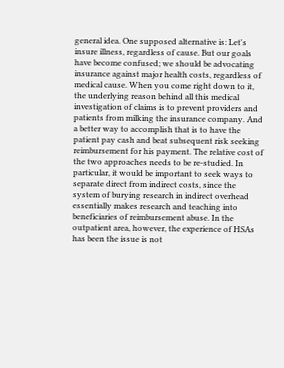general idea. One supposed alternative is: Let's insure illness, regardless of cause. But our goals have become confused; we should be advocating insurance against major health costs, regardless of medical cause. When you come right down to it, the underlying reason behind all this medical investigation of claims is to prevent providers and patients from milking the insurance company. And a better way to accomplish that is to have the patient pay cash and beat subsequent risk seeking reimbursement for his payment. The relative cost of the two approaches needs to be re-studied. In particular, it would be important to seek ways to separate direct from indirect costs, since the system of burying research in indirect overhead essentially makes research and teaching into beneficiaries of reimbursement abuse. In the outpatient area, however, the experience of HSAs has been the issue is not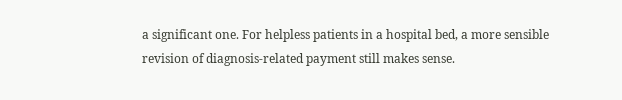a significant one. For helpless patients in a hospital bed, a more sensible revision of diagnosis-related payment still makes sense.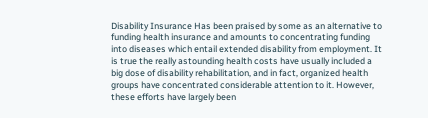Disability Insurance Has been praised by some as an alternative to funding health insurance and amounts to concentrating funding into diseases which entail extended disability from employment. It is true the really astounding health costs have usually included a big dose of disability rehabilitation, and in fact, organized health groups have concentrated considerable attention to it. However, these efforts have largely been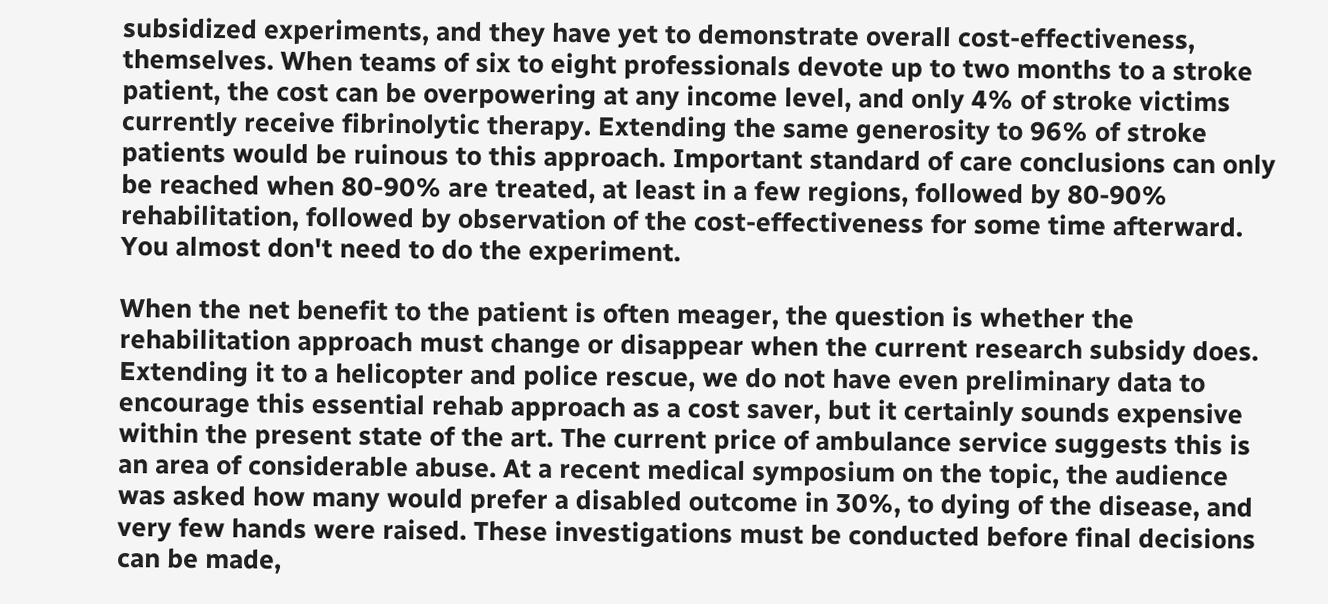subsidized experiments, and they have yet to demonstrate overall cost-effectiveness, themselves. When teams of six to eight professionals devote up to two months to a stroke patient, the cost can be overpowering at any income level, and only 4% of stroke victims currently receive fibrinolytic therapy. Extending the same generosity to 96% of stroke patients would be ruinous to this approach. Important standard of care conclusions can only be reached when 80-90% are treated, at least in a few regions, followed by 80-90% rehabilitation, followed by observation of the cost-effectiveness for some time afterward. You almost don't need to do the experiment.

When the net benefit to the patient is often meager, the question is whether the rehabilitation approach must change or disappear when the current research subsidy does. Extending it to a helicopter and police rescue, we do not have even preliminary data to encourage this essential rehab approach as a cost saver, but it certainly sounds expensive within the present state of the art. The current price of ambulance service suggests this is an area of considerable abuse. At a recent medical symposium on the topic, the audience was asked how many would prefer a disabled outcome in 30%, to dying of the disease, and very few hands were raised. These investigations must be conducted before final decisions can be made,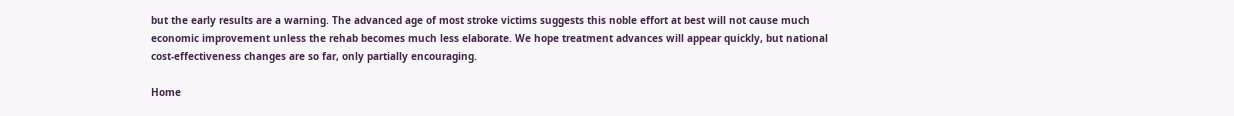but the early results are a warning. The advanced age of most stroke victims suggests this noble effort at best will not cause much economic improvement unless the rehab becomes much less elaborate. We hope treatment advances will appear quickly, but national cost-effectiveness changes are so far, only partially encouraging.

Home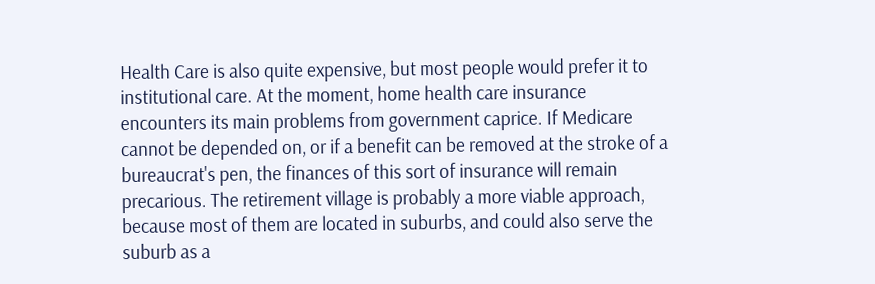Health Care is also quite expensive, but most people would prefer it to institutional care. At the moment, home health care insurance encounters its main problems from government caprice. If Medicare cannot be depended on, or if a benefit can be removed at the stroke of a bureaucrat's pen, the finances of this sort of insurance will remain precarious. The retirement village is probably a more viable approach, because most of them are located in suburbs, and could also serve the suburb as a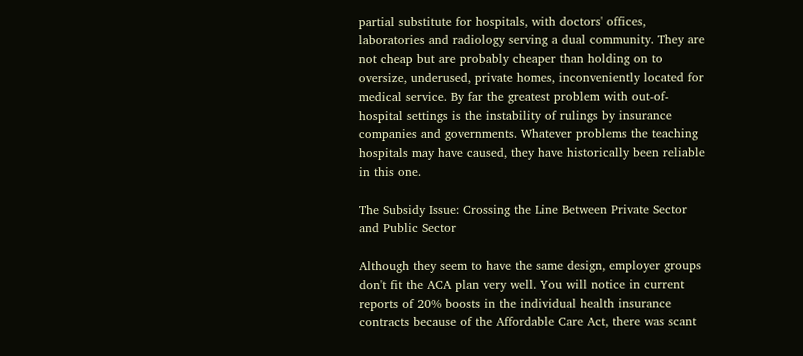partial substitute for hospitals, with doctors' offices, laboratories and radiology serving a dual community. They are not cheap but are probably cheaper than holding on to oversize, underused, private homes, inconveniently located for medical service. By far the greatest problem with out-of-hospital settings is the instability of rulings by insurance companies and governments. Whatever problems the teaching hospitals may have caused, they have historically been reliable in this one.

The Subsidy Issue: Crossing the Line Between Private Sector and Public Sector

Although they seem to have the same design, employer groups don't fit the ACA plan very well. You will notice in current reports of 20% boosts in the individual health insurance contracts because of the Affordable Care Act, there was scant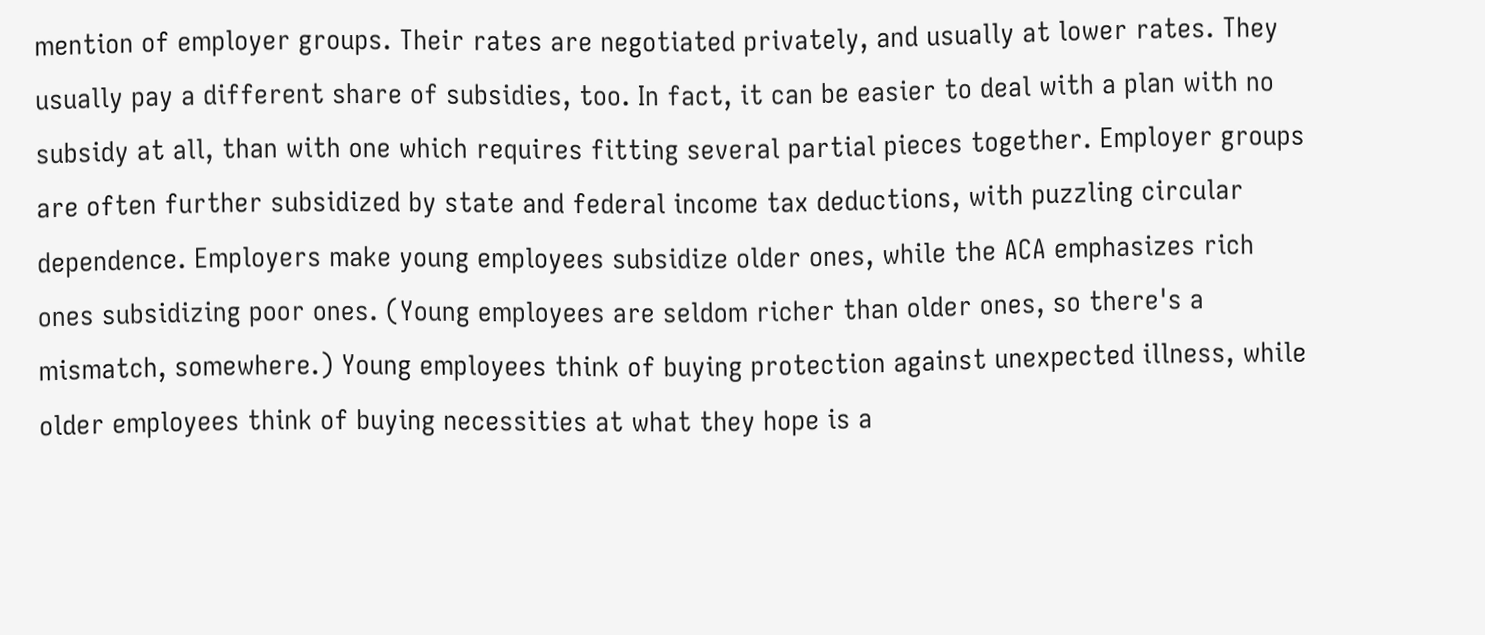mention of employer groups. Their rates are negotiated privately, and usually at lower rates. They usually pay a different share of subsidies, too. In fact, it can be easier to deal with a plan with no subsidy at all, than with one which requires fitting several partial pieces together. Employer groups are often further subsidized by state and federal income tax deductions, with puzzling circular dependence. Employers make young employees subsidize older ones, while the ACA emphasizes rich ones subsidizing poor ones. (Young employees are seldom richer than older ones, so there's a mismatch, somewhere.) Young employees think of buying protection against unexpected illness, while older employees think of buying necessities at what they hope is a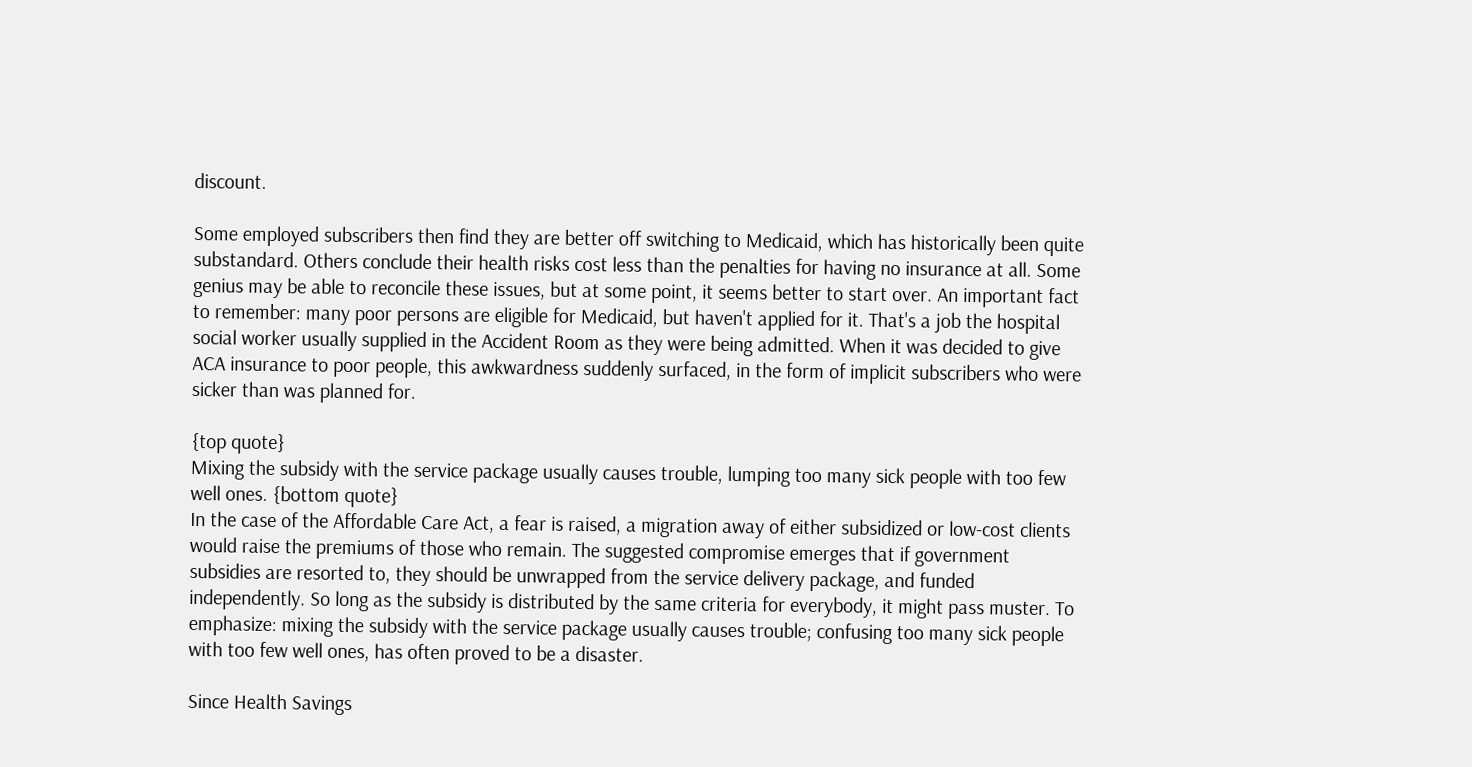discount.

Some employed subscribers then find they are better off switching to Medicaid, which has historically been quite substandard. Others conclude their health risks cost less than the penalties for having no insurance at all. Some genius may be able to reconcile these issues, but at some point, it seems better to start over. An important fact to remember: many poor persons are eligible for Medicaid, but haven't applied for it. That's a job the hospital social worker usually supplied in the Accident Room as they were being admitted. When it was decided to give ACA insurance to poor people, this awkwardness suddenly surfaced, in the form of implicit subscribers who were sicker than was planned for.

{top quote}
Mixing the subsidy with the service package usually causes trouble, lumping too many sick people with too few well ones. {bottom quote}
In the case of the Affordable Care Act, a fear is raised, a migration away of either subsidized or low-cost clients would raise the premiums of those who remain. The suggested compromise emerges that if government subsidies are resorted to, they should be unwrapped from the service delivery package, and funded independently. So long as the subsidy is distributed by the same criteria for everybody, it might pass muster. To emphasize: mixing the subsidy with the service package usually causes trouble; confusing too many sick people with too few well ones, has often proved to be a disaster.

Since Health Savings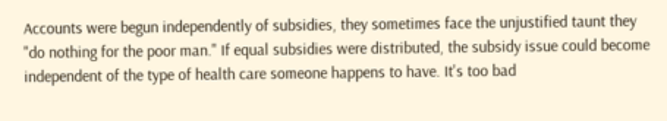Accounts were begun independently of subsidies, they sometimes face the unjustified taunt they "do nothing for the poor man." If equal subsidies were distributed, the subsidy issue could become independent of the type of health care someone happens to have. It's too bad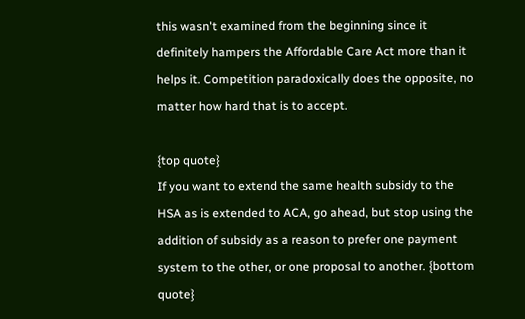this wasn't examined from the beginning since it definitely hampers the Affordable Care Act more than it helps it. Competition paradoxically does the opposite, no matter how hard that is to accept.

{top quote}
If you want to extend the same health subsidy to the HSA as is extended to ACA, go ahead, but stop using the addition of subsidy as a reason to prefer one payment system to the other, or one proposal to another. {bottom quote}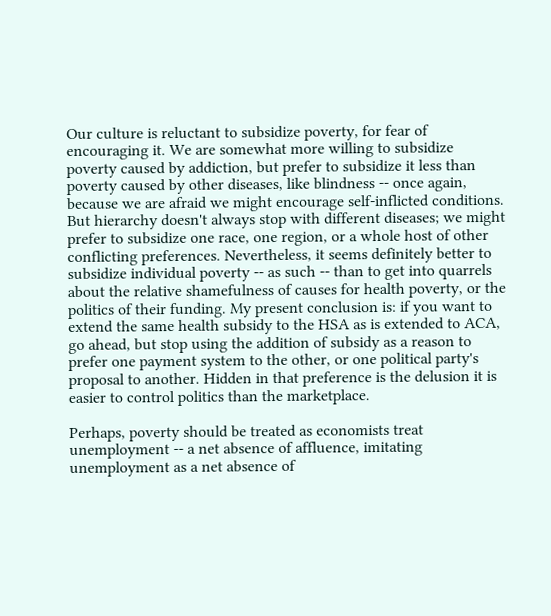Our culture is reluctant to subsidize poverty, for fear of encouraging it. We are somewhat more willing to subsidize poverty caused by addiction, but prefer to subsidize it less than poverty caused by other diseases, like blindness -- once again, because we are afraid we might encourage self-inflicted conditions. But hierarchy doesn't always stop with different diseases; we might prefer to subsidize one race, one region, or a whole host of other conflicting preferences. Nevertheless, it seems definitely better to subsidize individual poverty -- as such -- than to get into quarrels about the relative shamefulness of causes for health poverty, or the politics of their funding. My present conclusion is: if you want to extend the same health subsidy to the HSA as is extended to ACA, go ahead, but stop using the addition of subsidy as a reason to prefer one payment system to the other, or one political party's proposal to another. Hidden in that preference is the delusion it is easier to control politics than the marketplace.

Perhaps, poverty should be treated as economists treat unemployment -- a net absence of affluence, imitating unemployment as a net absence of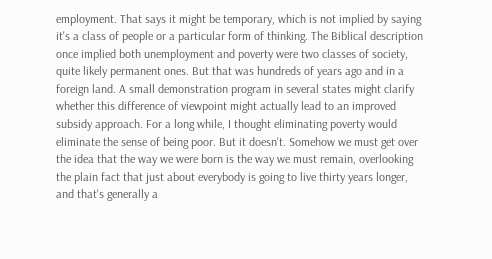employment. That says it might be temporary, which is not implied by saying it's a class of people or a particular form of thinking. The Biblical description once implied both unemployment and poverty were two classes of society, quite likely permanent ones. But that was hundreds of years ago and in a foreign land. A small demonstration program in several states might clarify whether this difference of viewpoint might actually lead to an improved subsidy approach. For a long while, I thought eliminating poverty would eliminate the sense of being poor. But it doesn't. Somehow we must get over the idea that the way we were born is the way we must remain, overlooking the plain fact that just about everybody is going to live thirty years longer, and that's generally a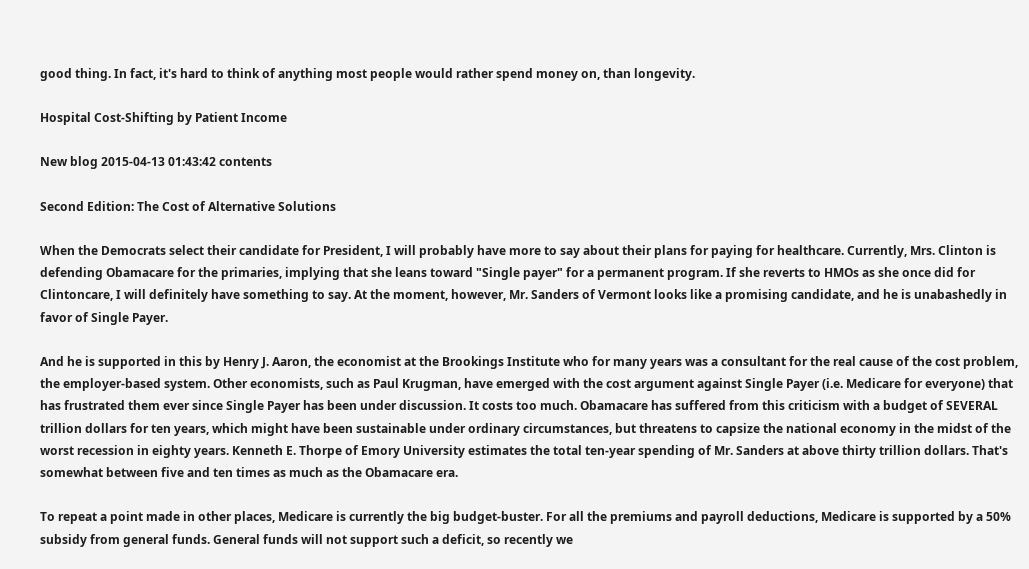good thing. In fact, it's hard to think of anything most people would rather spend money on, than longevity.

Hospital Cost-Shifting by Patient Income

New blog 2015-04-13 01:43:42 contents

Second Edition: The Cost of Alternative Solutions

When the Democrats select their candidate for President, I will probably have more to say about their plans for paying for healthcare. Currently, Mrs. Clinton is defending Obamacare for the primaries, implying that she leans toward "Single payer" for a permanent program. If she reverts to HMOs as she once did for Clintoncare, I will definitely have something to say. At the moment, however, Mr. Sanders of Vermont looks like a promising candidate, and he is unabashedly in favor of Single Payer.

And he is supported in this by Henry J. Aaron, the economist at the Brookings Institute who for many years was a consultant for the real cause of the cost problem, the employer-based system. Other economists, such as Paul Krugman, have emerged with the cost argument against Single Payer (i.e. Medicare for everyone) that has frustrated them ever since Single Payer has been under discussion. It costs too much. Obamacare has suffered from this criticism with a budget of SEVERAL trillion dollars for ten years, which might have been sustainable under ordinary circumstances, but threatens to capsize the national economy in the midst of the worst recession in eighty years. Kenneth E. Thorpe of Emory University estimates the total ten-year spending of Mr. Sanders at above thirty trillion dollars. That's somewhat between five and ten times as much as the Obamacare era.

To repeat a point made in other places, Medicare is currently the big budget-buster. For all the premiums and payroll deductions, Medicare is supported by a 50% subsidy from general funds. General funds will not support such a deficit, so recently we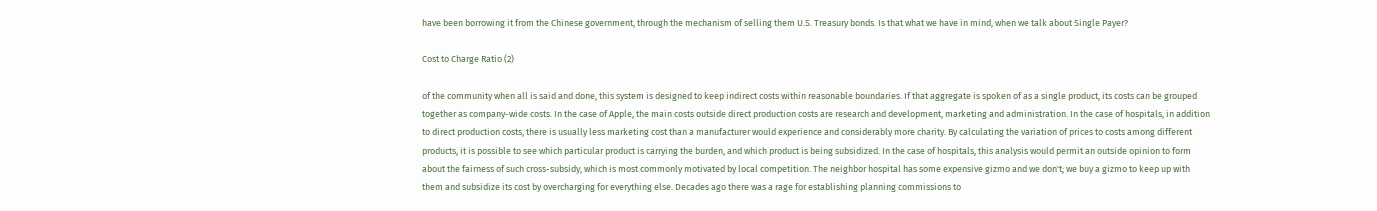have been borrowing it from the Chinese government, through the mechanism of selling them U.S. Treasury bonds. Is that what we have in mind, when we talk about Single Payer?

Cost to Charge Ratio (2)

of the community when all is said and done, this system is designed to keep indirect costs within reasonable boundaries. If that aggregate is spoken of as a single product, its costs can be grouped together as company-wide costs. In the case of Apple, the main costs outside direct production costs are research and development, marketing and administration. In the case of hospitals, in addition to direct production costs, there is usually less marketing cost than a manufacturer would experience and considerably more charity. By calculating the variation of prices to costs among different products, it is possible to see which particular product is carrying the burden, and which product is being subsidized. In the case of hospitals, this analysis would permit an outside opinion to form about the fairness of such cross-subsidy, which is most commonly motivated by local competition. The neighbor hospital has some expensive gizmo and we don't; we buy a gizmo to keep up with them and subsidize its cost by overcharging for everything else. Decades ago there was a rage for establishing planning commissions to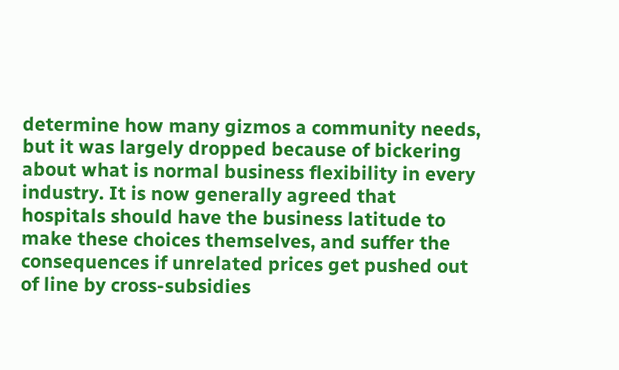determine how many gizmos a community needs, but it was largely dropped because of bickering about what is normal business flexibility in every industry. It is now generally agreed that hospitals should have the business latitude to make these choices themselves, and suffer the consequences if unrelated prices get pushed out of line by cross-subsidies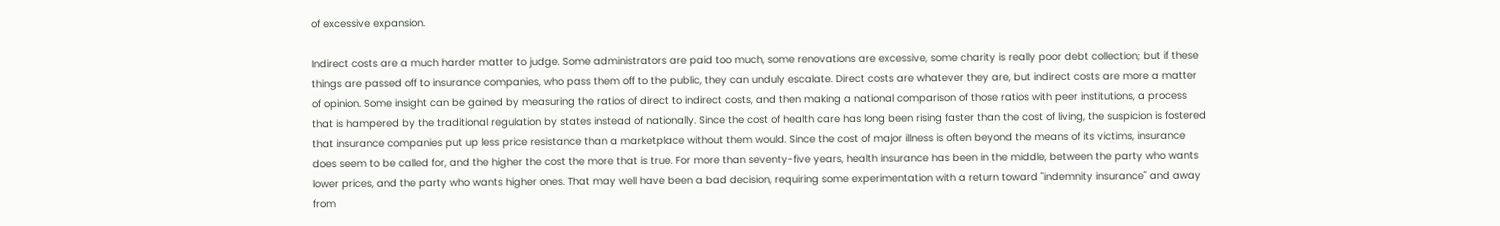of excessive expansion.

Indirect costs are a much harder matter to judge. Some administrators are paid too much, some renovations are excessive, some charity is really poor debt collection; but if these things are passed off to insurance companies, who pass them off to the public, they can unduly escalate. Direct costs are whatever they are, but indirect costs are more a matter of opinion. Some insight can be gained by measuring the ratios of direct to indirect costs, and then making a national comparison of those ratios with peer institutions, a process that is hampered by the traditional regulation by states instead of nationally. Since the cost of health care has long been rising faster than the cost of living, the suspicion is fostered that insurance companies put up less price resistance than a marketplace without them would. Since the cost of major illness is often beyond the means of its victims, insurance does seem to be called for, and the higher the cost the more that is true. For more than seventy-five years, health insurance has been in the middle, between the party who wants lower prices, and the party who wants higher ones. That may well have been a bad decision, requiring some experimentation with a return toward "indemnity insurance" and away from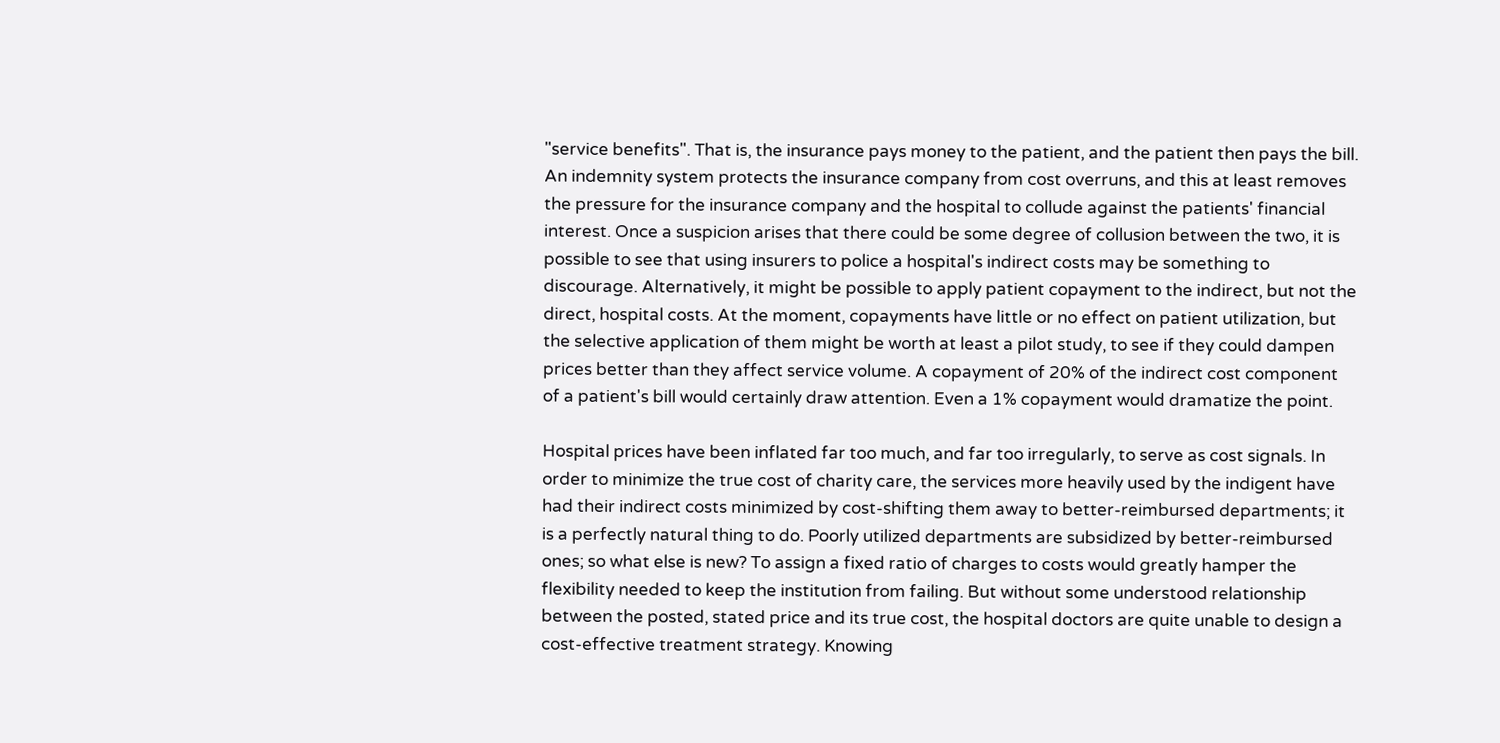"service benefits". That is, the insurance pays money to the patient, and the patient then pays the bill. An indemnity system protects the insurance company from cost overruns, and this at least removes the pressure for the insurance company and the hospital to collude against the patients' financial interest. Once a suspicion arises that there could be some degree of collusion between the two, it is possible to see that using insurers to police a hospital's indirect costs may be something to discourage. Alternatively, it might be possible to apply patient copayment to the indirect, but not the direct, hospital costs. At the moment, copayments have little or no effect on patient utilization, but the selective application of them might be worth at least a pilot study, to see if they could dampen prices better than they affect service volume. A copayment of 20% of the indirect cost component of a patient's bill would certainly draw attention. Even a 1% copayment would dramatize the point.

Hospital prices have been inflated far too much, and far too irregularly, to serve as cost signals. In order to minimize the true cost of charity care, the services more heavily used by the indigent have had their indirect costs minimized by cost-shifting them away to better-reimbursed departments; it is a perfectly natural thing to do. Poorly utilized departments are subsidized by better-reimbursed ones; so what else is new? To assign a fixed ratio of charges to costs would greatly hamper the flexibility needed to keep the institution from failing. But without some understood relationship between the posted, stated price and its true cost, the hospital doctors are quite unable to design a cost-effective treatment strategy. Knowing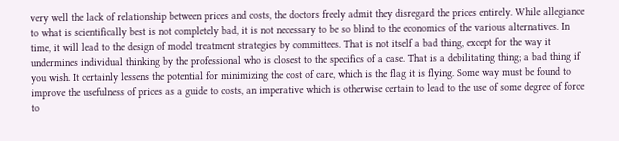very well the lack of relationship between prices and costs, the doctors freely admit they disregard the prices entirely. While allegiance to what is scientifically best is not completely bad, it is not necessary to be so blind to the economics of the various alternatives. In time, it will lead to the design of model treatment strategies by committees. That is not itself a bad thing, except for the way it undermines individual thinking by the professional who is closest to the specifics of a case. That is a debilitating thing; a bad thing if you wish. It certainly lessens the potential for minimizing the cost of care, which is the flag it is flying. Some way must be found to improve the usefulness of prices as a guide to costs, an imperative which is otherwise certain to lead to the use of some degree of force to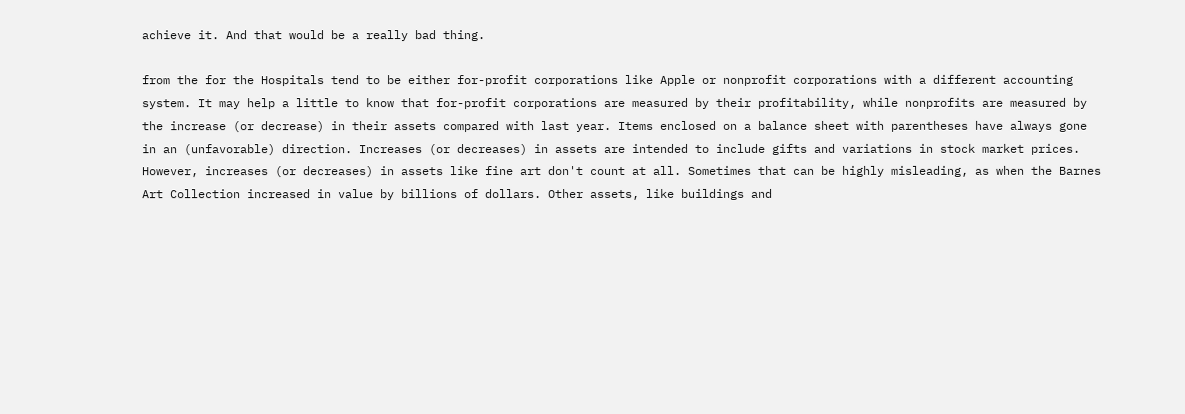achieve it. And that would be a really bad thing.

from the for the Hospitals tend to be either for-profit corporations like Apple or nonprofit corporations with a different accounting system. It may help a little to know that for-profit corporations are measured by their profitability, while nonprofits are measured by the increase (or decrease) in their assets compared with last year. Items enclosed on a balance sheet with parentheses have always gone in an (unfavorable) direction. Increases (or decreases) in assets are intended to include gifts and variations in stock market prices. However, increases (or decreases) in assets like fine art don't count at all. Sometimes that can be highly misleading, as when the Barnes Art Collection increased in value by billions of dollars. Other assets, like buildings and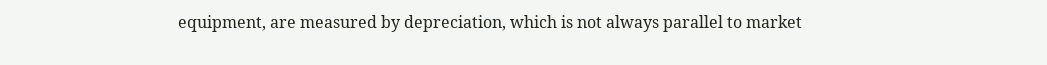equipment, are measured by depreciation, which is not always parallel to market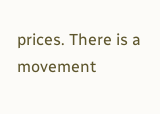prices. There is a movement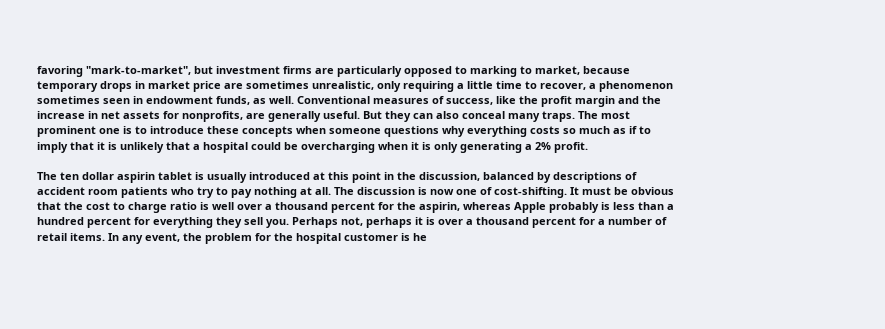favoring "mark-to-market", but investment firms are particularly opposed to marking to market, because temporary drops in market price are sometimes unrealistic, only requiring a little time to recover, a phenomenon sometimes seen in endowment funds, as well. Conventional measures of success, like the profit margin and the increase in net assets for nonprofits, are generally useful. But they can also conceal many traps. The most prominent one is to introduce these concepts when someone questions why everything costs so much as if to imply that it is unlikely that a hospital could be overcharging when it is only generating a 2% profit.

The ten dollar aspirin tablet is usually introduced at this point in the discussion, balanced by descriptions of accident room patients who try to pay nothing at all. The discussion is now one of cost-shifting. It must be obvious that the cost to charge ratio is well over a thousand percent for the aspirin, whereas Apple probably is less than a hundred percent for everything they sell you. Perhaps not, perhaps it is over a thousand percent for a number of retail items. In any event, the problem for the hospital customer is he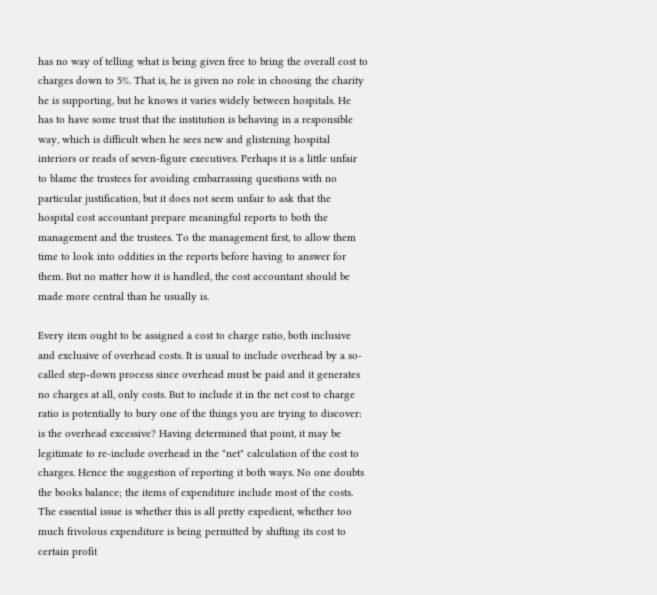has no way of telling what is being given free to bring the overall cost to charges down to 5%. That is, he is given no role in choosing the charity he is supporting, but he knows it varies widely between hospitals. He has to have some trust that the institution is behaving in a responsible way, which is difficult when he sees new and glistening hospital interiors or reads of seven-figure executives. Perhaps it is a little unfair to blame the trustees for avoiding embarrassing questions with no particular justification, but it does not seem unfair to ask that the hospital cost accountant prepare meaningful reports to both the management and the trustees. To the management first, to allow them time to look into oddities in the reports before having to answer for them. But no matter how it is handled, the cost accountant should be made more central than he usually is.

Every item ought to be assigned a cost to charge ratio, both inclusive and exclusive of overhead costs. It is usual to include overhead by a so-called step-down process since overhead must be paid and it generates no charges at all, only costs. But to include it in the net cost to charge ratio is potentially to bury one of the things you are trying to discover: is the overhead excessive? Having determined that point, it may be legitimate to re-include overhead in the "net" calculation of the cost to charges. Hence the suggestion of reporting it both ways. No one doubts the books balance; the items of expenditure include most of the costs. The essential issue is whether this is all pretty expedient, whether too much frivolous expenditure is being permitted by shifting its cost to certain profit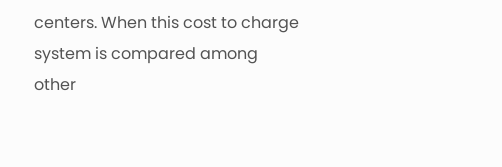centers. When this cost to charge system is compared among other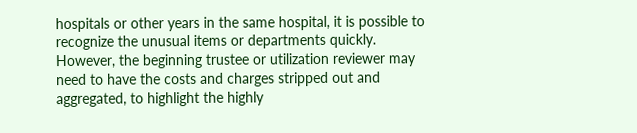hospitals or other years in the same hospital, it is possible to recognize the unusual items or departments quickly. However, the beginning trustee or utilization reviewer may need to have the costs and charges stripped out and aggregated, to highlight the highly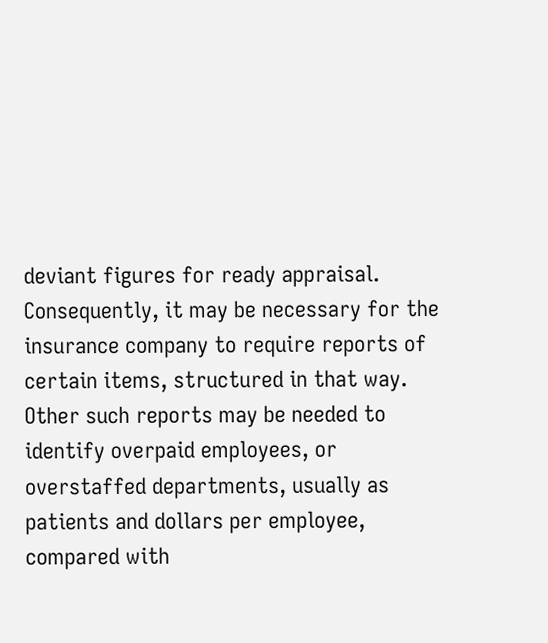deviant figures for ready appraisal. Consequently, it may be necessary for the insurance company to require reports of certain items, structured in that way. Other such reports may be needed to identify overpaid employees, or overstaffed departments, usually as patients and dollars per employee, compared with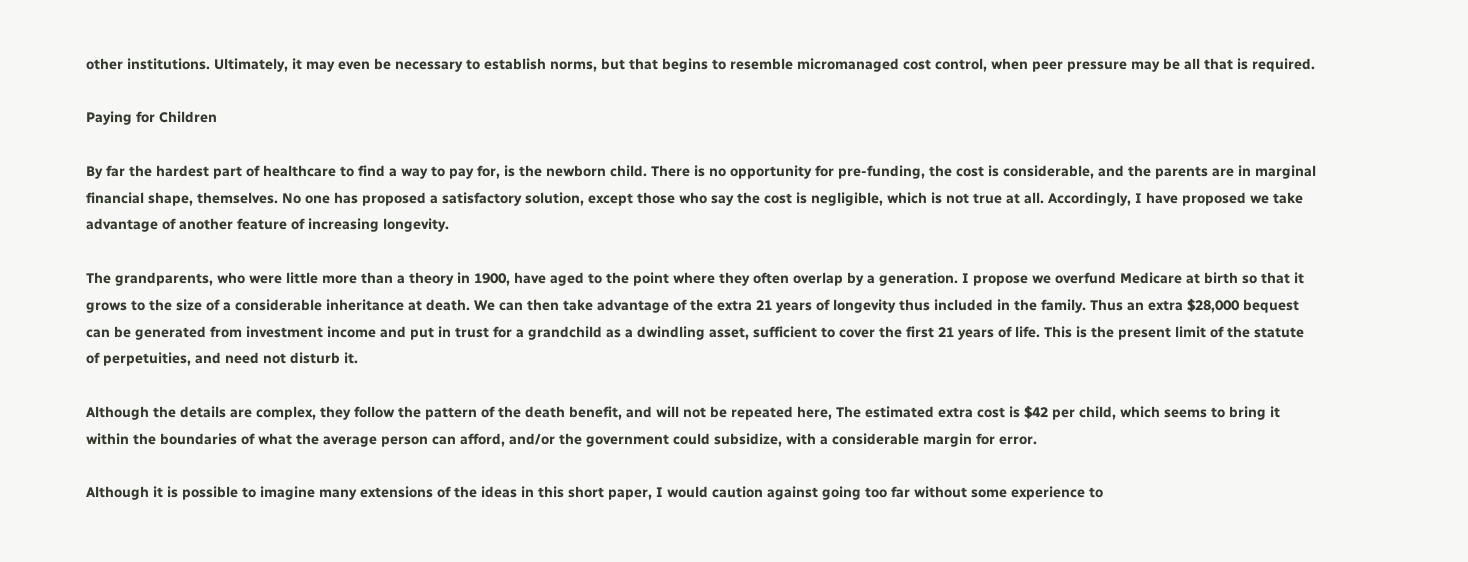other institutions. Ultimately, it may even be necessary to establish norms, but that begins to resemble micromanaged cost control, when peer pressure may be all that is required.

Paying for Children

By far the hardest part of healthcare to find a way to pay for, is the newborn child. There is no opportunity for pre-funding, the cost is considerable, and the parents are in marginal financial shape, themselves. No one has proposed a satisfactory solution, except those who say the cost is negligible, which is not true at all. Accordingly, I have proposed we take advantage of another feature of increasing longevity.

The grandparents, who were little more than a theory in 1900, have aged to the point where they often overlap by a generation. I propose we overfund Medicare at birth so that it grows to the size of a considerable inheritance at death. We can then take advantage of the extra 21 years of longevity thus included in the family. Thus an extra $28,000 bequest can be generated from investment income and put in trust for a grandchild as a dwindling asset, sufficient to cover the first 21 years of life. This is the present limit of the statute of perpetuities, and need not disturb it.

Although the details are complex, they follow the pattern of the death benefit, and will not be repeated here, The estimated extra cost is $42 per child, which seems to bring it within the boundaries of what the average person can afford, and/or the government could subsidize, with a considerable margin for error.

Although it is possible to imagine many extensions of the ideas in this short paper, I would caution against going too far without some experience to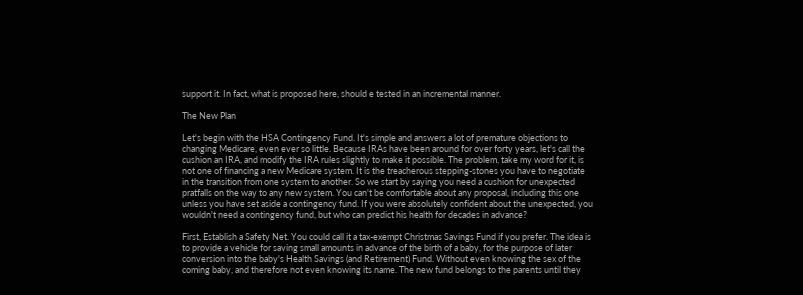support it. In fact, what is proposed here, should e tested in an incremental manner.

The New Plan

Let's begin with the HSA Contingency Fund. It's simple and answers a lot of premature objections to changing Medicare, even ever so little. Because IRAs have been around for over forty years, let's call the cushion an IRA, and modify the IRA rules slightly to make it possible. The problem, take my word for it, is not one of financing a new Medicare system. It is the treacherous stepping-stones you have to negotiate in the transition from one system to another. So we start by saying you need a cushion for unexpected pratfalls on the way to any new system. You can't be comfortable about any proposal, including this one unless you have set aside a contingency fund. If you were absolutely confident about the unexpected, you wouldn't need a contingency fund, but who can predict his health for decades in advance?

First, Establish a Safety Net. You could call it a tax-exempt Christmas Savings Fund if you prefer. The idea is to provide a vehicle for saving small amounts in advance of the birth of a baby, for the purpose of later conversion into the baby's Health Savings (and Retirement) Fund. Without even knowing the sex of the coming baby, and therefore not even knowing its name. The new fund belongs to the parents until they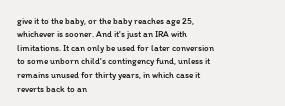give it to the baby, or the baby reaches age 25, whichever is sooner. And it's just an IRA with limitations. It can only be used for later conversion to some unborn child's contingency fund, unless it remains unused for thirty years, in which case it reverts back to an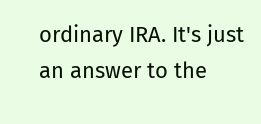ordinary IRA. It's just an answer to the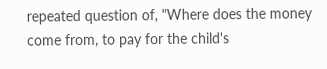repeated question of, "Where does the money come from, to pay for the child's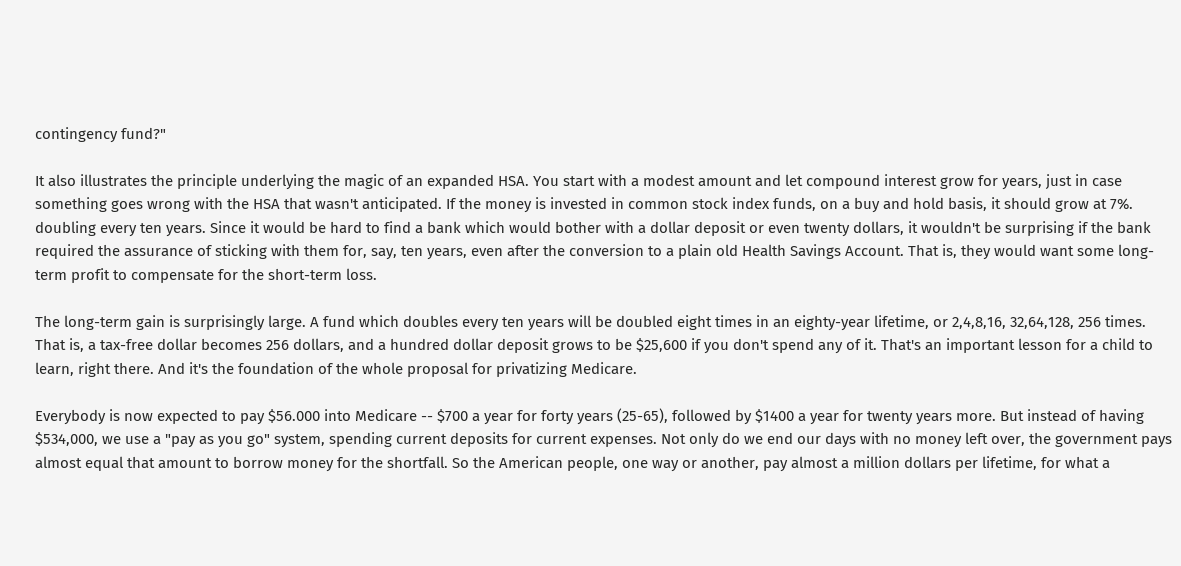contingency fund?"

It also illustrates the principle underlying the magic of an expanded HSA. You start with a modest amount and let compound interest grow for years, just in case something goes wrong with the HSA that wasn't anticipated. If the money is invested in common stock index funds, on a buy and hold basis, it should grow at 7%. doubling every ten years. Since it would be hard to find a bank which would bother with a dollar deposit or even twenty dollars, it wouldn't be surprising if the bank required the assurance of sticking with them for, say, ten years, even after the conversion to a plain old Health Savings Account. That is, they would want some long-term profit to compensate for the short-term loss.

The long-term gain is surprisingly large. A fund which doubles every ten years will be doubled eight times in an eighty-year lifetime, or 2,4,8,16, 32,64,128, 256 times. That is, a tax-free dollar becomes 256 dollars, and a hundred dollar deposit grows to be $25,600 if you don't spend any of it. That's an important lesson for a child to learn, right there. And it's the foundation of the whole proposal for privatizing Medicare.

Everybody is now expected to pay $56.000 into Medicare -- $700 a year for forty years (25-65), followed by $1400 a year for twenty years more. But instead of having $534,000, we use a "pay as you go" system, spending current deposits for current expenses. Not only do we end our days with no money left over, the government pays almost equal that amount to borrow money for the shortfall. So the American people, one way or another, pay almost a million dollars per lifetime, for what a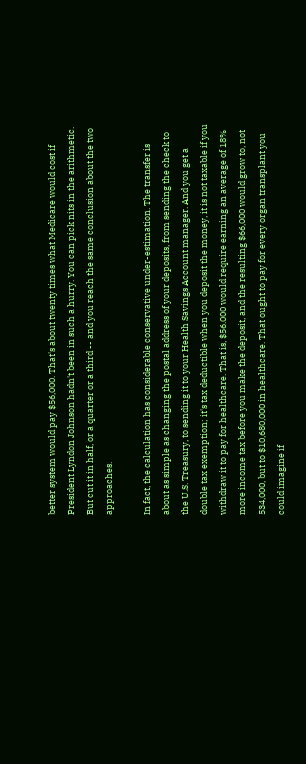better system would pay $56,000. That's about twenty times what Medicare would cost if President Lyndon Johnson hadn't been in such a hurry. You can pick nits in the arithmetic. But cut it in half, or a quarter or a third -- and you reach the same conclusion about the two approaches.

In fact, the calculation has considerable conservative under-estimation. The transfer is about as simple as changing the postal address of your deposits, from sending the check to the U.S. Treasury, to sending it to your Health Savings Account manager. And you get a double tax exemption; it's tax deductible when you deposit the money, it is not taxable if you withdraw it to pay for healthcare. That is, $56.000 would require earning an average of 18% more income tax before you make the deposit, and the resulting $66,000 would grow to, not 534,000, but to $10,680,000 in healthcare. That ought to pay for every organ transplant you could imagine if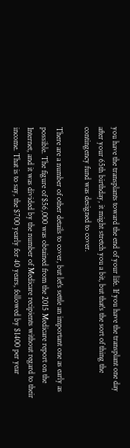you have the transplants toward the end of your life. If you have the transplant one day after your 65th birthday, it might stretch you a bit, but that's the sort of thing the contingency fund was designed to cover.

There are a number of other details to cover, but let's settle an important one as early as possible. The figure of $56,000 was obtained from the 2015 Medicare report on the Internet, and it was divided by the number of Medicare recipients without regard to their income. That is to say, the $700 yearly for 40 years, followed by $1400 per year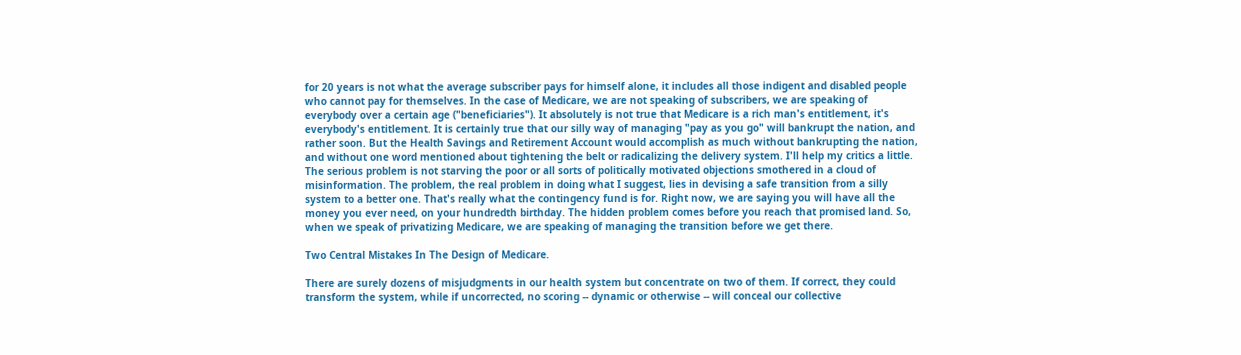for 20 years is not what the average subscriber pays for himself alone, it includes all those indigent and disabled people who cannot pay for themselves. In the case of Medicare, we are not speaking of subscribers, we are speaking of everybody over a certain age ("beneficiaries"). It absolutely is not true that Medicare is a rich man's entitlement, it's everybody's entitlement. It is certainly true that our silly way of managing "pay as you go" will bankrupt the nation, and rather soon. But the Health Savings and Retirement Account would accomplish as much without bankrupting the nation, and without one word mentioned about tightening the belt or radicalizing the delivery system. I'll help my critics a little. The serious problem is not starving the poor or all sorts of politically motivated objections smothered in a cloud of misinformation. The problem, the real problem in doing what I suggest, lies in devising a safe transition from a silly system to a better one. That's really what the contingency fund is for. Right now, we are saying you will have all the money you ever need, on your hundredth birthday. The hidden problem comes before you reach that promised land. So, when we speak of privatizing Medicare, we are speaking of managing the transition before we get there.

Two Central Mistakes In The Design of Medicare.

There are surely dozens of misjudgments in our health system but concentrate on two of them. If correct, they could transform the system, while if uncorrected, no scoring -- dynamic or otherwise -- will conceal our collective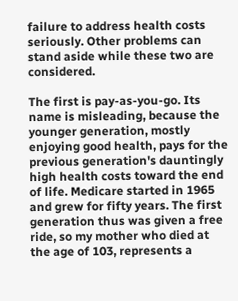failure to address health costs seriously. Other problems can stand aside while these two are considered.

The first is pay-as-you-go. Its name is misleading, because the younger generation, mostly enjoying good health, pays for the previous generation's dauntingly high health costs toward the end of life. Medicare started in 1965 and grew for fifty years. The first generation thus was given a free ride, so my mother who died at the age of 103, represents a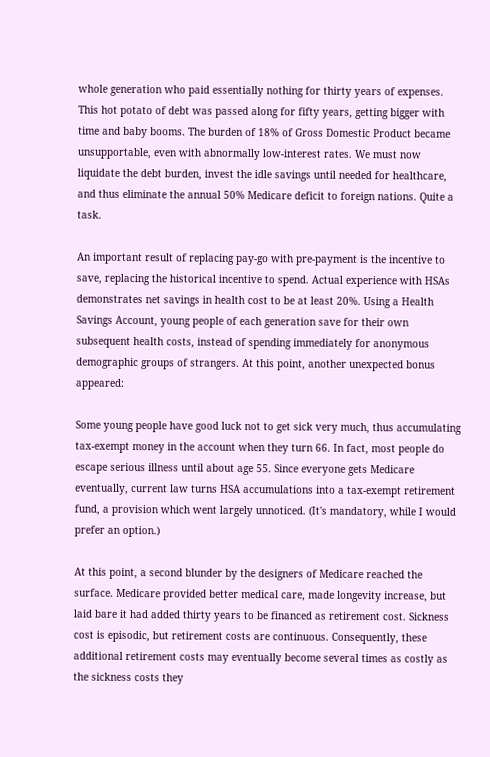whole generation who paid essentially nothing for thirty years of expenses. This hot potato of debt was passed along for fifty years, getting bigger with time and baby booms. The burden of 18% of Gross Domestic Product became unsupportable, even with abnormally low-interest rates. We must now liquidate the debt burden, invest the idle savings until needed for healthcare, and thus eliminate the annual 50% Medicare deficit to foreign nations. Quite a task.

An important result of replacing pay-go with pre-payment is the incentive to save, replacing the historical incentive to spend. Actual experience with HSAs demonstrates net savings in health cost to be at least 20%. Using a Health Savings Account, young people of each generation save for their own subsequent health costs, instead of spending immediately for anonymous demographic groups of strangers. At this point, another unexpected bonus appeared:

Some young people have good luck not to get sick very much, thus accumulating tax-exempt money in the account when they turn 66. In fact, most people do escape serious illness until about age 55. Since everyone gets Medicare eventually, current law turns HSA accumulations into a tax-exempt retirement fund, a provision which went largely unnoticed. (It's mandatory, while I would prefer an option.)

At this point, a second blunder by the designers of Medicare reached the surface. Medicare provided better medical care, made longevity increase, but laid bare it had added thirty years to be financed as retirement cost. Sickness cost is episodic, but retirement costs are continuous. Consequently, these additional retirement costs may eventually become several times as costly as the sickness costs they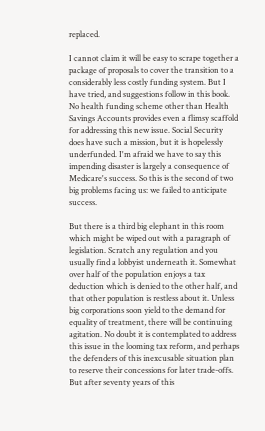replaced.

I cannot claim it will be easy to scrape together a package of proposals to cover the transition to a considerably less costly funding system. But I have tried, and suggestions follow in this book. No health funding scheme other than Health Savings Accounts provides even a flimsy scaffold for addressing this new issue. Social Security does have such a mission, but it is hopelessly underfunded. I'm afraid we have to say this impending disaster is largely a consequence of Medicare's success. So this is the second of two big problems facing us: we failed to anticipate success.

But there is a third big elephant in this room which might be wiped out with a paragraph of legislation. Scratch any regulation and you usually find a lobbyist underneath it. Somewhat over half of the population enjoys a tax deduction which is denied to the other half, and that other population is restless about it. Unless big corporations soon yield to the demand for equality of treatment, there will be continuing agitation. No doubt it is contemplated to address this issue in the looming tax reform, and perhaps the defenders of this inexcusable situation plan to reserve their concessions for later trade-offs. But after seventy years of this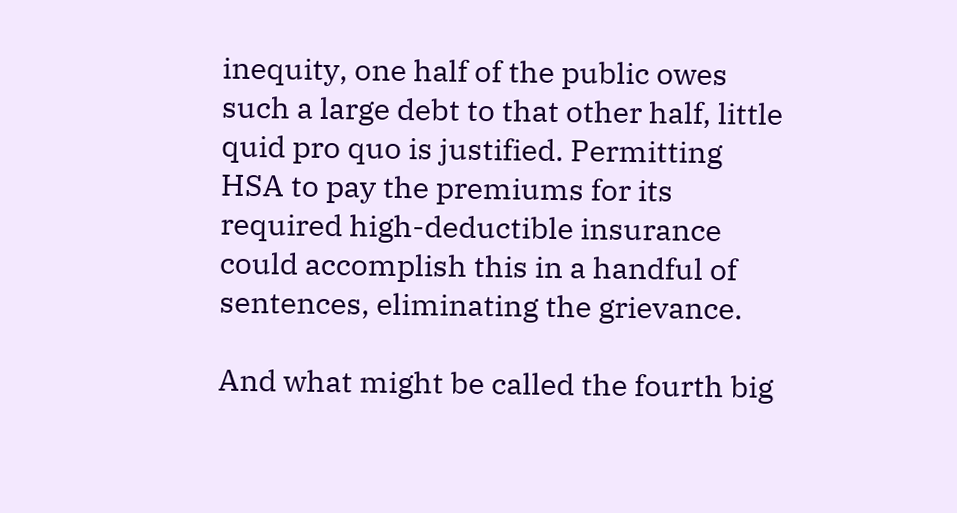inequity, one half of the public owes such a large debt to that other half, little quid pro quo is justified. Permitting HSA to pay the premiums for its required high-deductible insurance could accomplish this in a handful of sentences, eliminating the grievance.

And what might be called the fourth big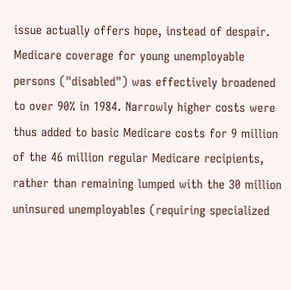issue actually offers hope, instead of despair. Medicare coverage for young unemployable persons ("disabled") was effectively broadened to over 90% in 1984. Narrowly higher costs were thus added to basic Medicare costs for 9 million of the 46 million regular Medicare recipients, rather than remaining lumped with the 30 million uninsured unemployables (requiring specialized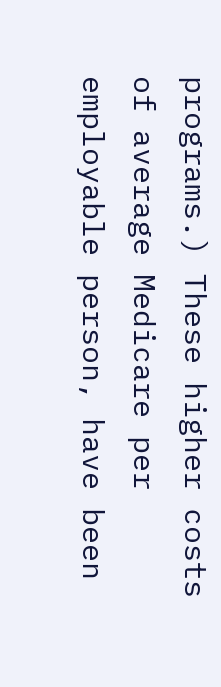programs.) These higher costs of average Medicare per employable person, have been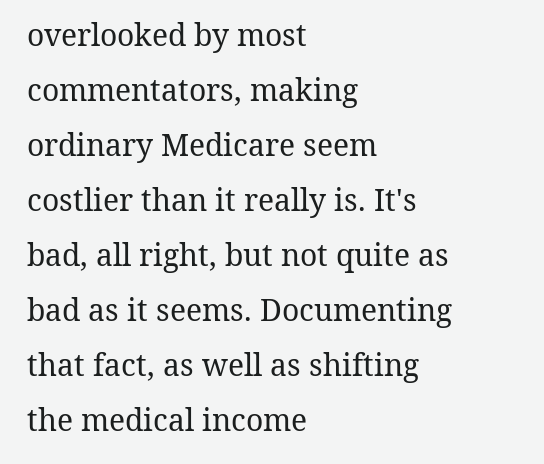overlooked by most commentators, making ordinary Medicare seem costlier than it really is. It's bad, all right, but not quite as bad as it seems. Documenting that fact, as well as shifting the medical income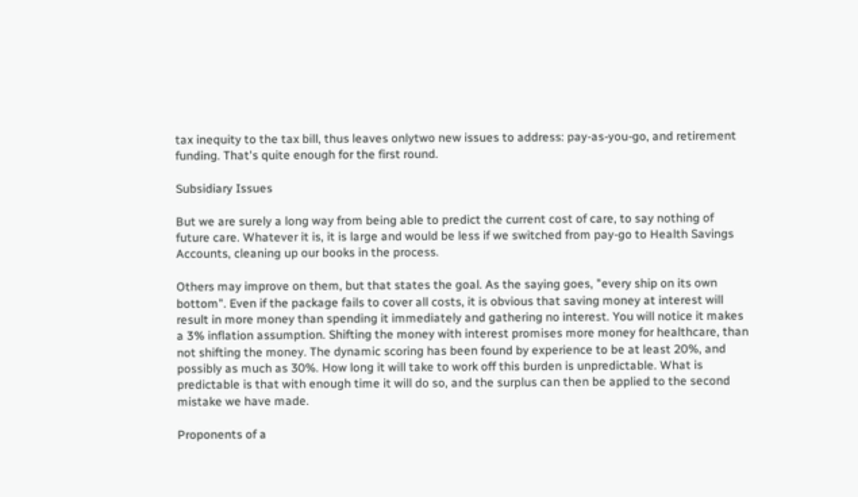tax inequity to the tax bill, thus leaves onlytwo new issues to address: pay-as-you-go, and retirement funding. That's quite enough for the first round.

Subsidiary Issues

But we are surely a long way from being able to predict the current cost of care, to say nothing of future care. Whatever it is, it is large and would be less if we switched from pay-go to Health Savings Accounts, cleaning up our books in the process.

Others may improve on them, but that states the goal. As the saying goes, "every ship on its own bottom". Even if the package fails to cover all costs, it is obvious that saving money at interest will result in more money than spending it immediately and gathering no interest. You will notice it makes a 3% inflation assumption. Shifting the money with interest promises more money for healthcare, than not shifting the money. The dynamic scoring has been found by experience to be at least 20%, and possibly as much as 30%. How long it will take to work off this burden is unpredictable. What is predictable is that with enough time it will do so, and the surplus can then be applied to the second mistake we have made.

Proponents of a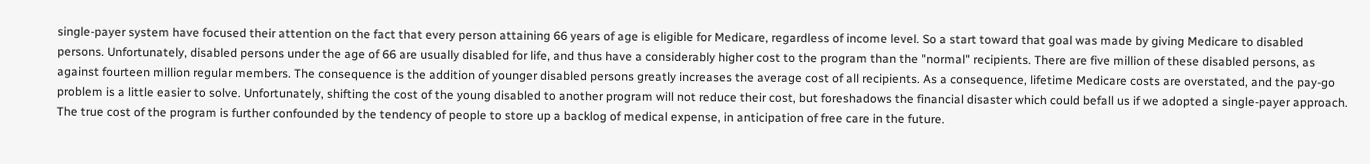single-payer system have focused their attention on the fact that every person attaining 66 years of age is eligible for Medicare, regardless of income level. So a start toward that goal was made by giving Medicare to disabled persons. Unfortunately, disabled persons under the age of 66 are usually disabled for life, and thus have a considerably higher cost to the program than the "normal" recipients. There are five million of these disabled persons, as against fourteen million regular members. The consequence is the addition of younger disabled persons greatly increases the average cost of all recipients. As a consequence, lifetime Medicare costs are overstated, and the pay-go problem is a little easier to solve. Unfortunately, shifting the cost of the young disabled to another program will not reduce their cost, but foreshadows the financial disaster which could befall us if we adopted a single-payer approach. The true cost of the program is further confounded by the tendency of people to store up a backlog of medical expense, in anticipation of free care in the future.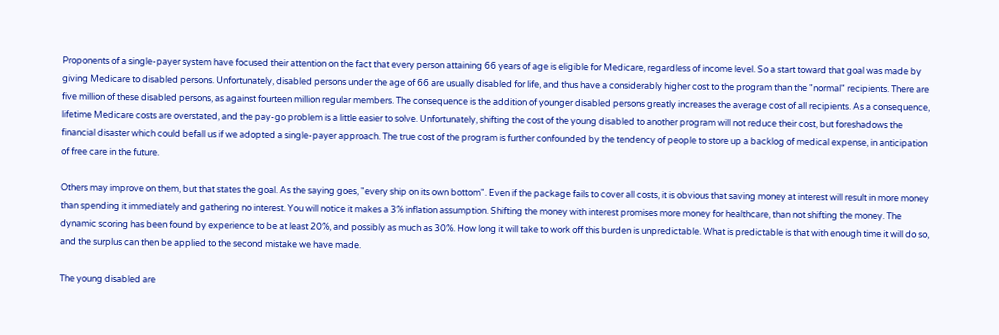Proponents of a single-payer system have focused their attention on the fact that every person attaining 66 years of age is eligible for Medicare, regardless of income level. So a start toward that goal was made by giving Medicare to disabled persons. Unfortunately, disabled persons under the age of 66 are usually disabled for life, and thus have a considerably higher cost to the program than the "normal" recipients. There are five million of these disabled persons, as against fourteen million regular members. The consequence is the addition of younger disabled persons greatly increases the average cost of all recipients. As a consequence, lifetime Medicare costs are overstated, and the pay-go problem is a little easier to solve. Unfortunately, shifting the cost of the young disabled to another program will not reduce their cost, but foreshadows the financial disaster which could befall us if we adopted a single-payer approach. The true cost of the program is further confounded by the tendency of people to store up a backlog of medical expense, in anticipation of free care in the future.

Others may improve on them, but that states the goal. As the saying goes, "every ship on its own bottom". Even if the package fails to cover all costs, it is obvious that saving money at interest will result in more money than spending it immediately and gathering no interest. You will notice it makes a 3% inflation assumption. Shifting the money with interest promises more money for healthcare, than not shifting the money. The dynamic scoring has been found by experience to be at least 20%, and possibly as much as 30%. How long it will take to work off this burden is unpredictable. What is predictable is that with enough time it will do so, and the surplus can then be applied to the second mistake we have made.

The young disabled are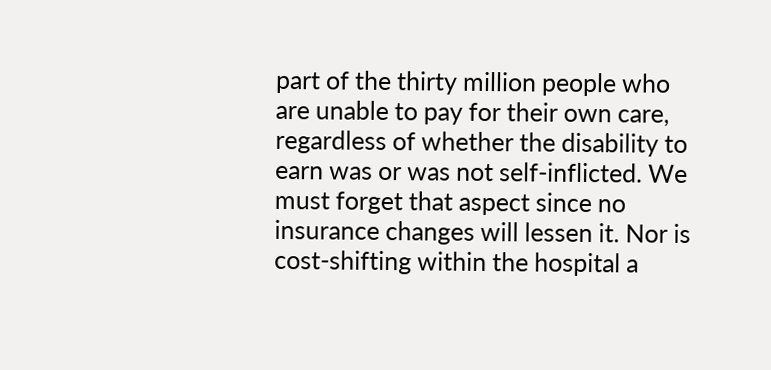part of the thirty million people who are unable to pay for their own care, regardless of whether the disability to earn was or was not self-inflicted. We must forget that aspect since no insurance changes will lessen it. Nor is cost-shifting within the hospital a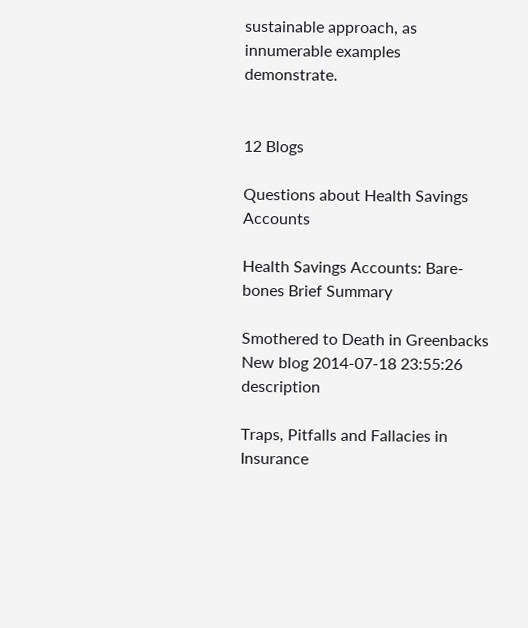sustainable approach, as innumerable examples demonstrate.


12 Blogs

Questions about Health Savings Accounts

Health Savings Accounts: Bare-bones Brief Summary

Smothered to Death in Greenbacks
New blog 2014-07-18 23:55:26 description

Traps, Pitfalls and Fallacies in Insurance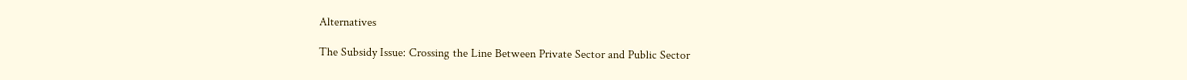Alternatives

The Subsidy Issue: Crossing the Line Between Private Sector and Public Sector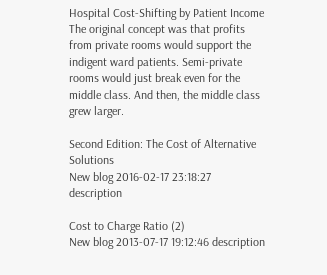Hospital Cost-Shifting by Patient Income
The original concept was that profits from private rooms would support the indigent ward patients. Semi-private rooms would just break even for the middle class. And then, the middle class grew larger.

Second Edition: The Cost of Alternative Solutions
New blog 2016-02-17 23:18:27 description

Cost to Charge Ratio (2)
New blog 2013-07-17 19:12:46 description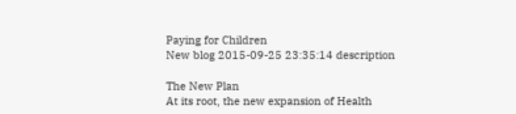Paying for Children
New blog 2015-09-25 23:35:14 description

The New Plan
At its root, the new expansion of Health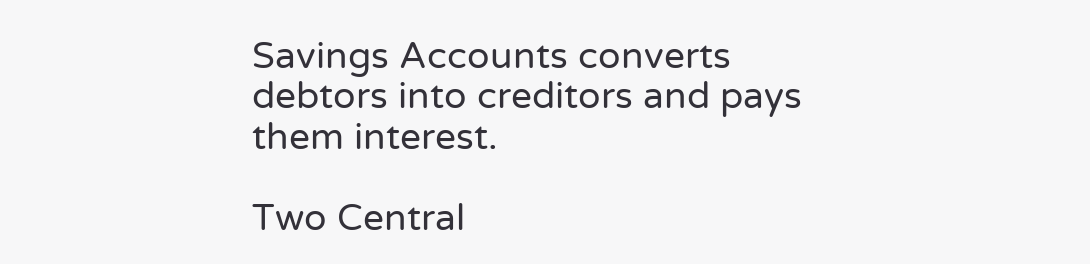Savings Accounts converts debtors into creditors and pays them interest.

Two Central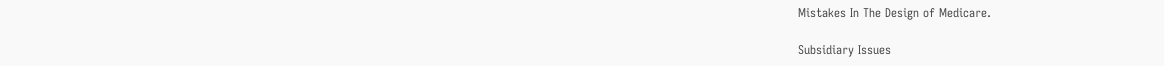Mistakes In The Design of Medicare.

Subsidiary Issues